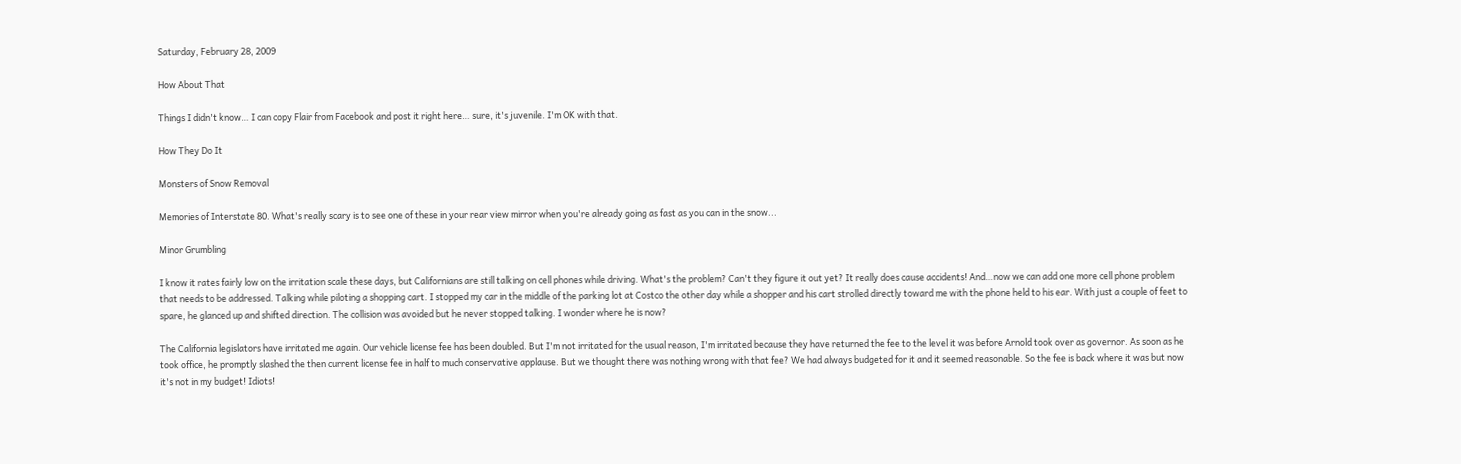Saturday, February 28, 2009

How About That

Things I didn't know… I can copy Flair from Facebook and post it right here… sure, it's juvenile. I'm OK with that.

How They Do It

Monsters of Snow Removal

Memories of Interstate 80. What's really scary is to see one of these in your rear view mirror when you're already going as fast as you can in the snow...

Minor Grumbling

I know it rates fairly low on the irritation scale these days, but Californians are still talking on cell phones while driving. What's the problem? Can't they figure it out yet? It really does cause accidents! And…now we can add one more cell phone problem that needs to be addressed. Talking while piloting a shopping cart. I stopped my car in the middle of the parking lot at Costco the other day while a shopper and his cart strolled directly toward me with the phone held to his ear. With just a couple of feet to spare, he glanced up and shifted direction. The collision was avoided but he never stopped talking. I wonder where he is now?

The California legislators have irritated me again. Our vehicle license fee has been doubled. But I'm not irritated for the usual reason, I'm irritated because they have returned the fee to the level it was before Arnold took over as governor. As soon as he took office, he promptly slashed the then current license fee in half to much conservative applause. But we thought there was nothing wrong with that fee? We had always budgeted for it and it seemed reasonable. So the fee is back where it was but now it's not in my budget! Idiots!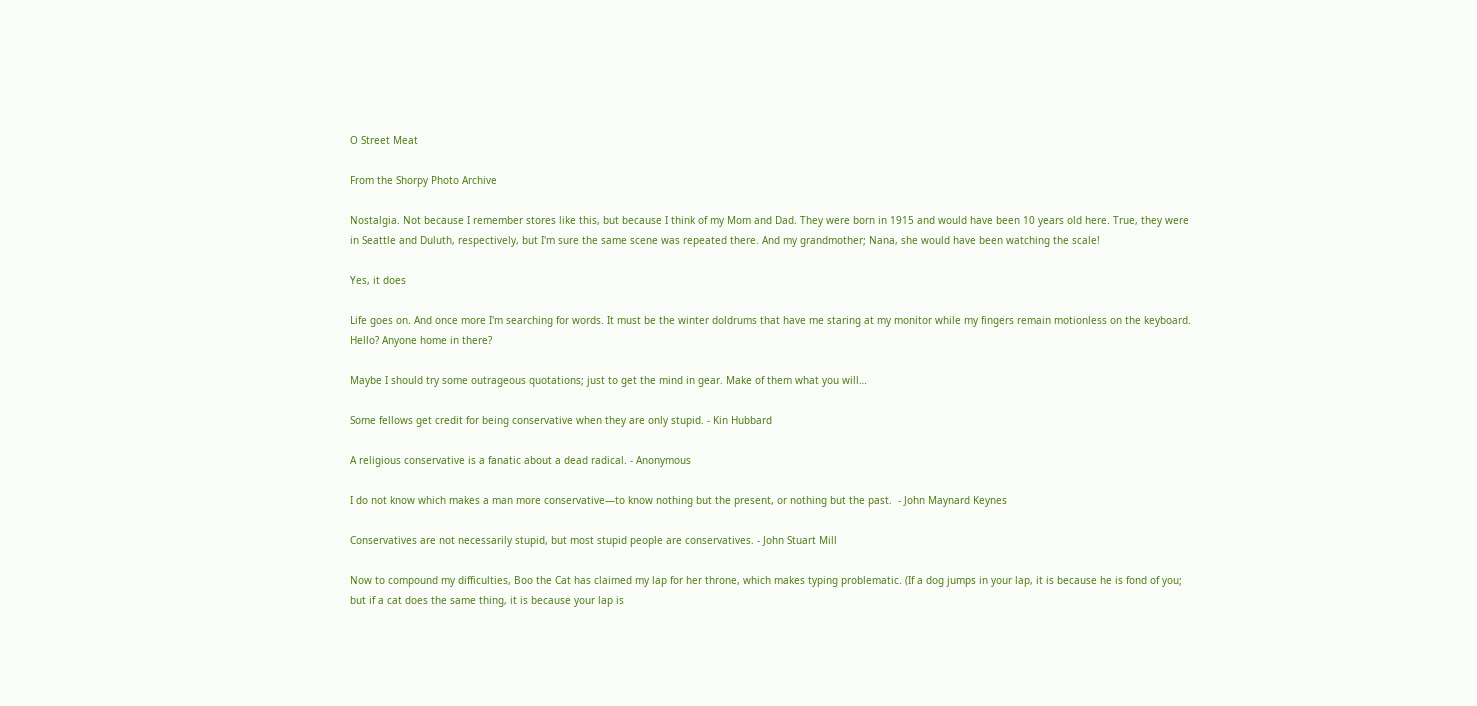O Street Meat

From the Shorpy Photo Archive

Nostalgia. Not because I remember stores like this, but because I think of my Mom and Dad. They were born in 1915 and would have been 10 years old here. True, they were in Seattle and Duluth, respectively, but I'm sure the same scene was repeated there. And my grandmother; Nana, she would have been watching the scale!

Yes, it does

Life goes on. And once more I'm searching for words. It must be the winter doldrums that have me staring at my monitor while my fingers remain motionless on the keyboard. Hello? Anyone home in there?

Maybe I should try some outrageous quotations; just to get the mind in gear. Make of them what you will…

Some fellows get credit for being conservative when they are only stupid. - Kin Hubbard

A religious conservative is a fanatic about a dead radical. - Anonymous

I do not know which makes a man more conservative—to know nothing but the present, or nothing but the past.  - John Maynard Keynes

Conservatives are not necessarily stupid, but most stupid people are conservatives. - John Stuart Mill

Now to compound my difficulties, Boo the Cat has claimed my lap for her throne, which makes typing problematic. (If a dog jumps in your lap, it is because he is fond of you; but if a cat does the same thing, it is because your lap is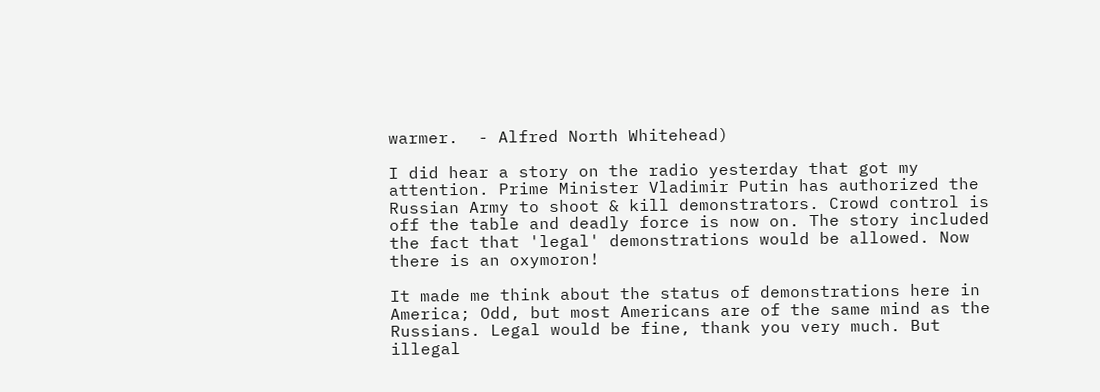warmer.  - Alfred North Whitehead)

I did hear a story on the radio yesterday that got my attention. Prime Minister Vladimir Putin has authorized the Russian Army to shoot & kill demonstrators. Crowd control is off the table and deadly force is now on. The story included the fact that 'legal' demonstrations would be allowed. Now there is an oxymoron!

It made me think about the status of demonstrations here in America; Odd, but most Americans are of the same mind as the Russians. Legal would be fine, thank you very much. But illegal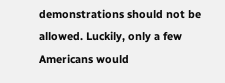demonstrations should not be allowed. Luckily, only a few Americans would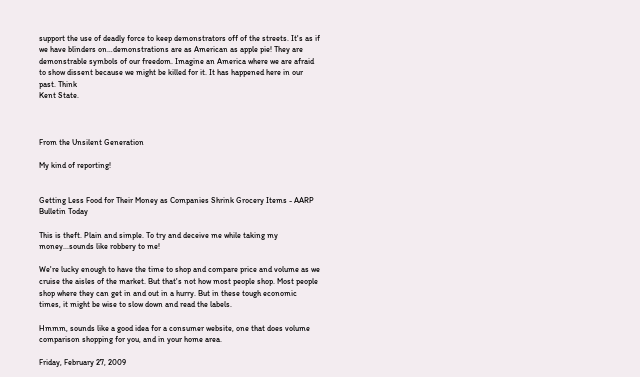support the use of deadly force to keep demonstrators off of the streets. It's as if we have blinders on…demonstrations are as American as apple pie! They are demonstrable symbols of our freedom. Imagine an America where we are afraid to show dissent because we might be killed for it. It has happened here in our past. Think
Kent State.



From the Unsilent Generation

My kind of reporting!


Getting Less Food for Their Money as Companies Shrink Grocery Items - AARP Bulletin Today

This is theft. Plain and simple. To try and deceive me while taking my money...sounds like robbery to me!

We're lucky enough to have the time to shop and compare price and volume as we cruise the aisles of the market. But that's not how most people shop. Most people shop where they can get in and out in a hurry. But in these tough economic times, it might be wise to slow down and read the labels.

Hmmm, sounds like a good idea for a consumer website, one that does volume comparison shopping for you, and in your home area.

Friday, February 27, 2009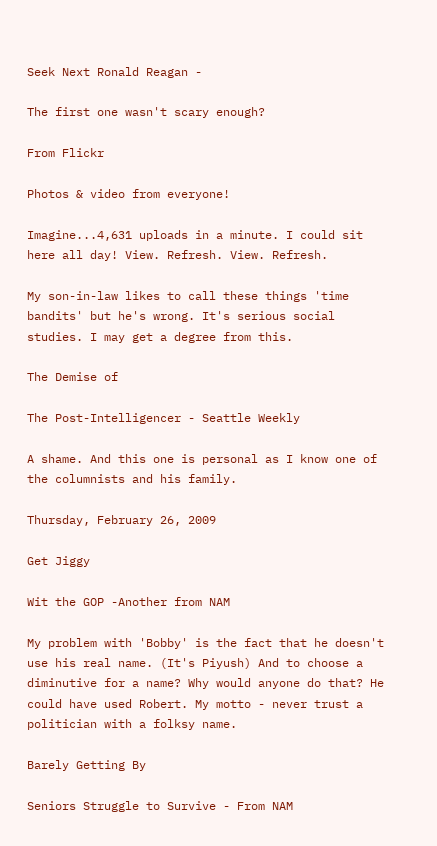Seek Next Ronald Reagan -

The first one wasn't scary enough?

From Flickr

Photos & video from everyone!

Imagine...4,631 uploads in a minute. I could sit here all day! View. Refresh. View. Refresh.

My son-in-law likes to call these things 'time bandits' but he's wrong. It's serious social studies. I may get a degree from this.

The Demise of

The Post-Intelligencer - Seattle Weekly

A shame. And this one is personal as I know one of the columnists and his family.

Thursday, February 26, 2009

Get Jiggy

Wit the GOP -Another from NAM

My problem with 'Bobby' is the fact that he doesn't use his real name. (It's Piyush) And to choose a diminutive for a name? Why would anyone do that? He could have used Robert. My motto - never trust a politician with a folksy name.

Barely Getting By

Seniors Struggle to Survive - From NAM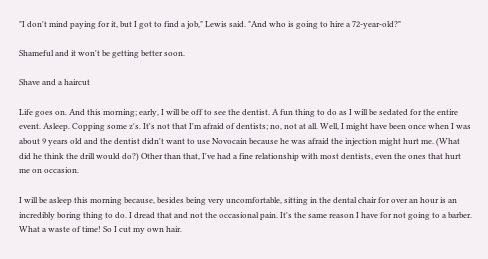"I don't mind paying for it, but I got to find a job," Lewis said. "And who is going to hire a 72-year-old?"

Shameful and it won't be getting better soon.

Shave and a haircut

Life goes on. And this morning; early, I will be off to see the dentist. A fun thing to do as I will be sedated for the entire event. Asleep. Copping some z's. It's not that I'm afraid of dentists; no, not at all. Well, I might have been once when I was about 9 years old and the dentist didn't want to use Novocain because he was afraid the injection might hurt me. (What did he think the drill would do?) Other than that, I've had a fine relationship with most dentists, even the ones that hurt me on occasion.

I will be asleep this morning because, besides being very uncomfortable, sitting in the dental chair for over an hour is an incredibly boring thing to do. I dread that and not the occasional pain. It's the same reason I have for not going to a barber. What a waste of time! So I cut my own hair.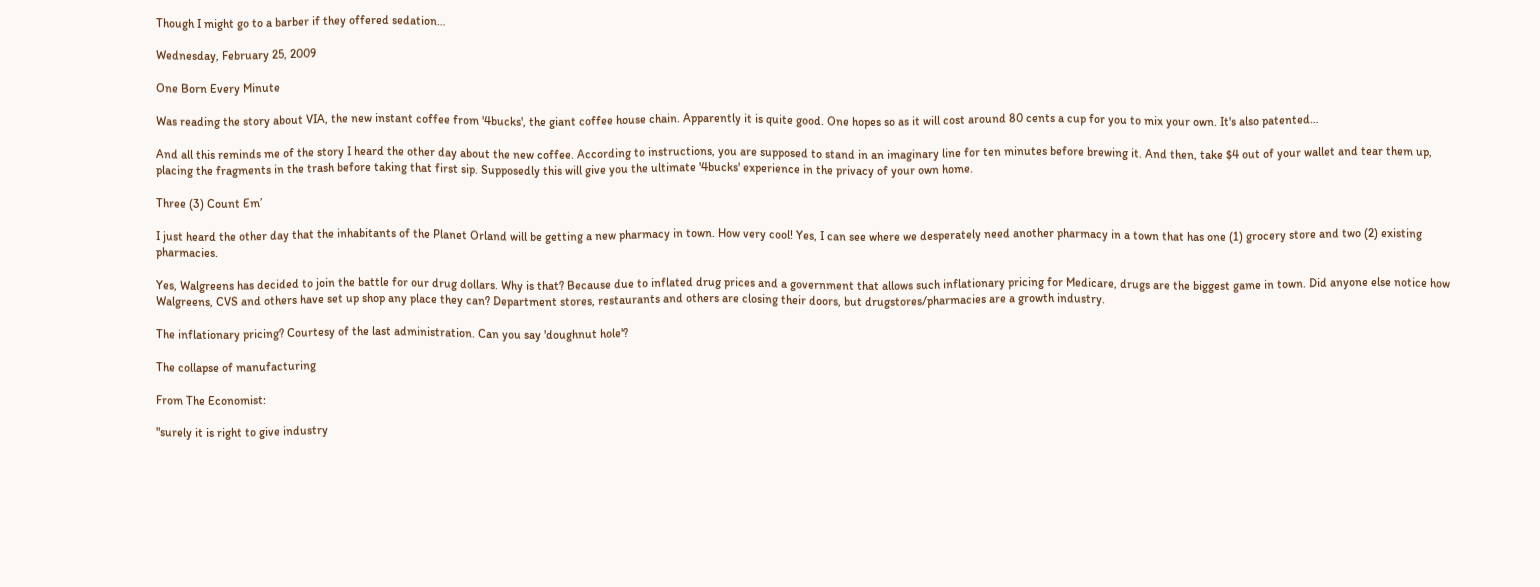Though I might go to a barber if they offered sedation…

Wednesday, February 25, 2009

One Born Every Minute

Was reading the story about VIA, the new instant coffee from '4bucks', the giant coffee house chain. Apparently it is quite good. One hopes so as it will cost around 80 cents a cup for you to mix your own. It's also patented…

And all this reminds me of the story I heard the other day about the new coffee. According to instructions, you are supposed to stand in an imaginary line for ten minutes before brewing it. And then, take $4 out of your wallet and tear them up, placing the fragments in the trash before taking that first sip. Supposedly this will give you the ultimate '4bucks' experience in the privacy of your own home.

Three (3) Count Em’

I just heard the other day that the inhabitants of the Planet Orland will be getting a new pharmacy in town. How very cool! Yes, I can see where we desperately need another pharmacy in a town that has one (1) grocery store and two (2) existing pharmacies.

Yes, Walgreens has decided to join the battle for our drug dollars. Why is that? Because due to inflated drug prices and a government that allows such inflationary pricing for Medicare, drugs are the biggest game in town. Did anyone else notice how Walgreens, CVS and others have set up shop any place they can? Department stores, restaurants and others are closing their doors, but drugstores/pharmacies are a growth industry.

The inflationary pricing? Courtesy of the last administration. Can you say 'doughnut hole'?

The collapse of manufacturing

From The Economist:

"surely it is right to give industry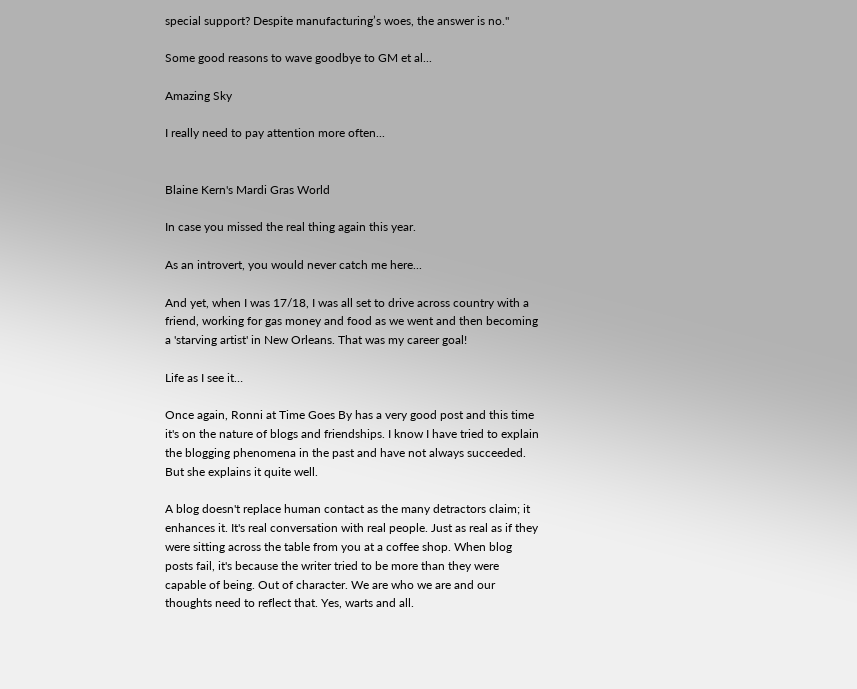special support? Despite manufacturing’s woes, the answer is no."

Some good reasons to wave goodbye to GM et al...

Amazing Sky

I really need to pay attention more often...


Blaine Kern's Mardi Gras World

In case you missed the real thing again this year.

As an introvert, you would never catch me here...

And yet, when I was 17/18, I was all set to drive across country with a friend, working for gas money and food as we went and then becoming a 'starving artist' in New Orleans. That was my career goal!

Life as I see it…

Once again, Ronni at Time Goes By has a very good post and this time it's on the nature of blogs and friendships. I know I have tried to explain the blogging phenomena in the past and have not always succeeded. But she explains it quite well.

A blog doesn't replace human contact as the many detractors claim; it enhances it. It's real conversation with real people. Just as real as if they were sitting across the table from you at a coffee shop. When blog posts fail, it's because the writer tried to be more than they were capable of being. Out of character. We are who we are and our thoughts need to reflect that. Yes, warts and all.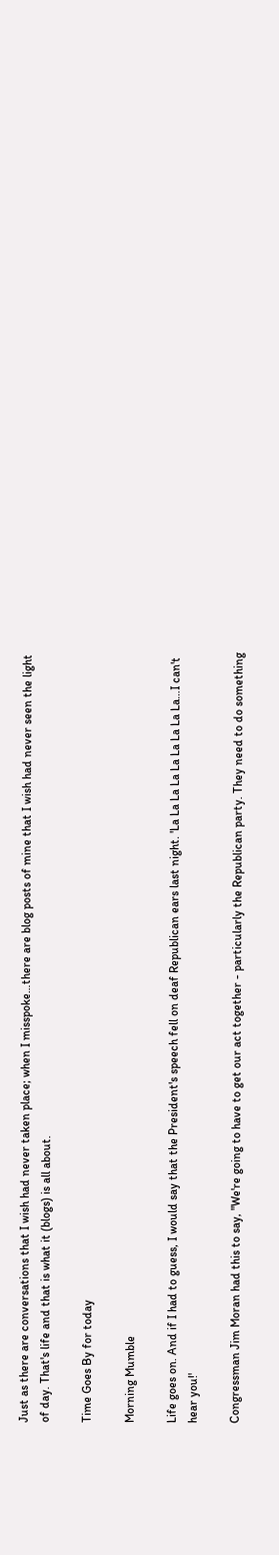Just as there are conversations that I wish had never taken place; when I misspoke…there are blog posts of mine that I wish had never seen the light of day. That's life and that is what it (blogs) is all about.

Time Goes By for today

Morning Mumble

Life goes on. And if I had to guess, I would say that the President's speech fell on deaf Republican ears last night. 'La La La La La La La La La…I can't hear you!'

Congressman Jim Moran had this to say, "We're going to have to get our act together - particularly the Republican party. They need to do something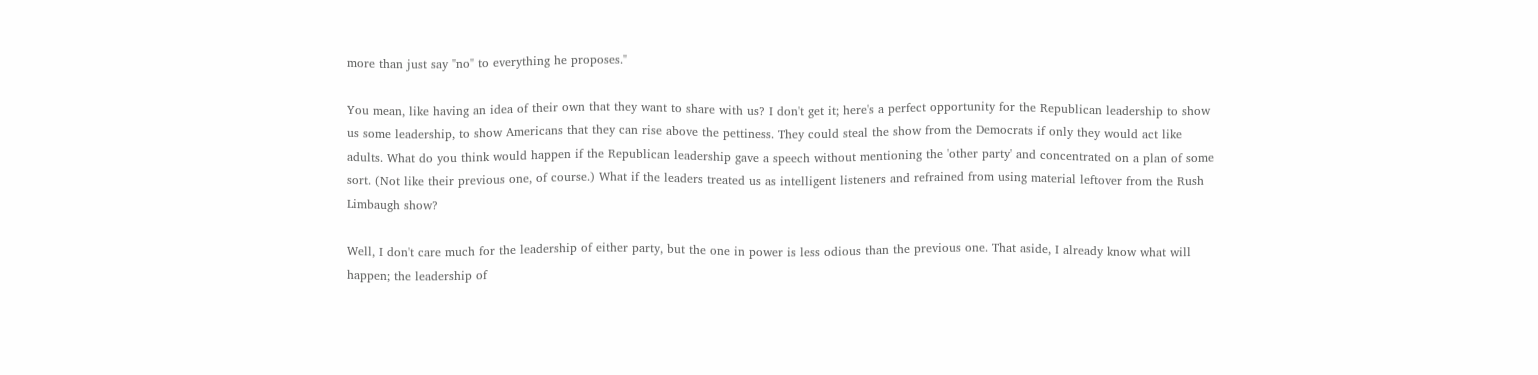more than just say "no" to everything he proposes."

You mean, like having an idea of their own that they want to share with us? I don't get it; here's a perfect opportunity for the Republican leadership to show us some leadership, to show Americans that they can rise above the pettiness. They could steal the show from the Democrats if only they would act like adults. What do you think would happen if the Republican leadership gave a speech without mentioning the 'other party' and concentrated on a plan of some sort. (Not like their previous one, of course.) What if the leaders treated us as intelligent listeners and refrained from using material leftover from the Rush Limbaugh show?

Well, I don't care much for the leadership of either party, but the one in power is less odious than the previous one. That aside, I already know what will happen; the leadership of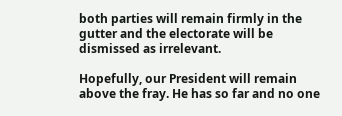both parties will remain firmly in the gutter and the electorate will be dismissed as irrelevant.

Hopefully, our President will remain above the fray. He has so far and no one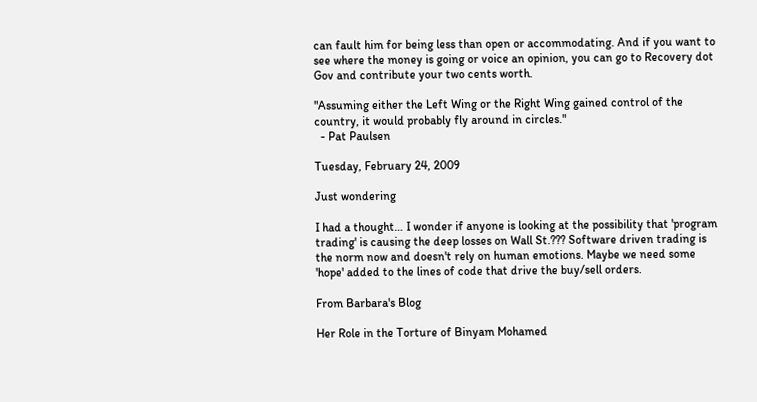can fault him for being less than open or accommodating. And if you want to see where the money is going or voice an opinion, you can go to Recovery dot Gov and contribute your two cents worth.

"Assuming either the Left Wing or the Right Wing gained control of the country, it would probably fly around in circles."
  - Pat Paulsen

Tuesday, February 24, 2009

Just wondering

I had a thought… I wonder if anyone is looking at the possibility that 'program trading' is causing the deep losses on Wall St.??? Software driven trading is the norm now and doesn't rely on human emotions. Maybe we need some 'hope' added to the lines of code that drive the buy/sell orders.

From Barbara's Blog

Her Role in the Torture of Binyam Mohamed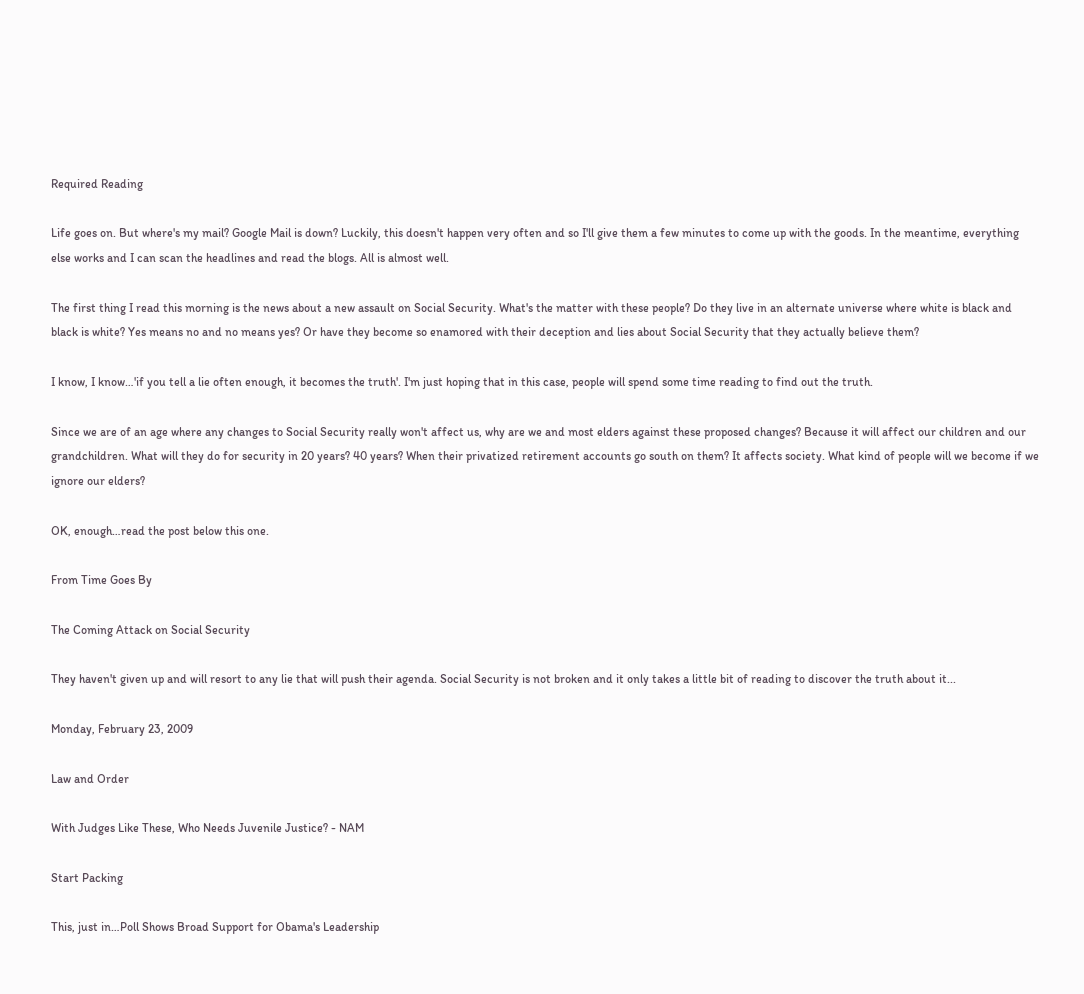Required Reading

Life goes on. But where's my mail? Google Mail is down? Luckily, this doesn't happen very often and so I'll give them a few minutes to come up with the goods. In the meantime, everything else works and I can scan the headlines and read the blogs. All is almost well.

The first thing I read this morning is the news about a new assault on Social Security. What's the matter with these people? Do they live in an alternate universe where white is black and black is white? Yes means no and no means yes? Or have they become so enamored with their deception and lies about Social Security that they actually believe them?

I know, I know…'if you tell a lie often enough, it becomes the truth'. I'm just hoping that in this case, people will spend some time reading to find out the truth.

Since we are of an age where any changes to Social Security really won't affect us, why are we and most elders against these proposed changes? Because it will affect our children and our grandchildren. What will they do for security in 20 years? 40 years? When their privatized retirement accounts go south on them? It affects society. What kind of people will we become if we ignore our elders?

OK, enough…read the post below this one.

From Time Goes By

The Coming Attack on Social Security

They haven't given up and will resort to any lie that will push their agenda. Social Security is not broken and it only takes a little bit of reading to discover the truth about it...

Monday, February 23, 2009

Law and Order

With Judges Like These, Who Needs Juvenile Justice? - NAM

Start Packing

This, just in…Poll Shows Broad Support for Obama's Leadership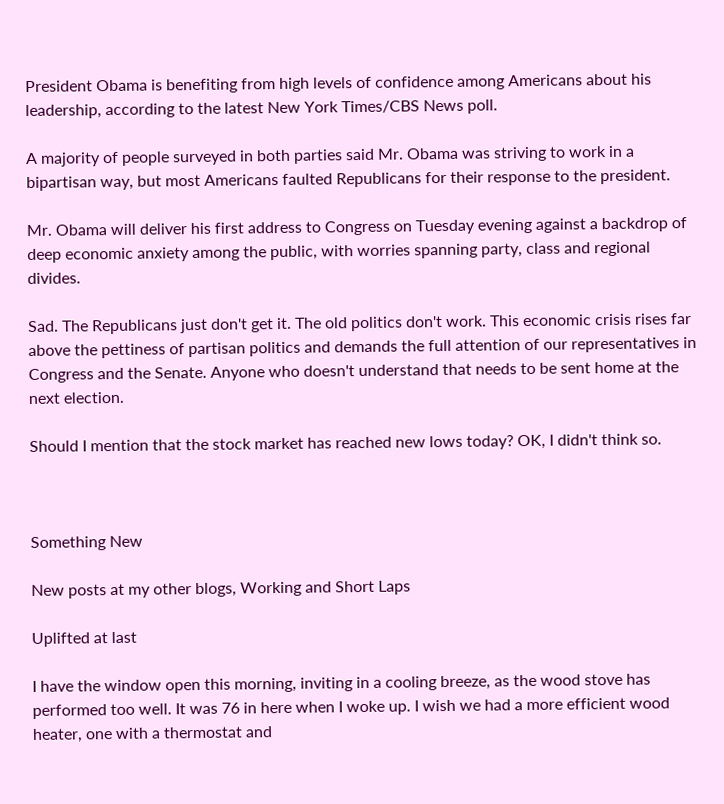President Obama is benefiting from high levels of confidence among Americans about his leadership, according to the latest New York Times/CBS News poll.

A majority of people surveyed in both parties said Mr. Obama was striving to work in a bipartisan way, but most Americans faulted Republicans for their response to the president.

Mr. Obama will deliver his first address to Congress on Tuesday evening against a backdrop of deep economic anxiety among the public, with worries spanning party, class and regional divides.

Sad. The Republicans just don't get it. The old politics don't work. This economic crisis rises far above the pettiness of partisan politics and demands the full attention of our representatives in Congress and the Senate. Anyone who doesn't understand that needs to be sent home at the next election.

Should I mention that the stock market has reached new lows today? OK, I didn't think so.



Something New

New posts at my other blogs, Working and Short Laps

Uplifted at last

I have the window open this morning, inviting in a cooling breeze, as the wood stove has performed too well. It was 76 in here when I woke up. I wish we had a more efficient wood heater, one with a thermostat and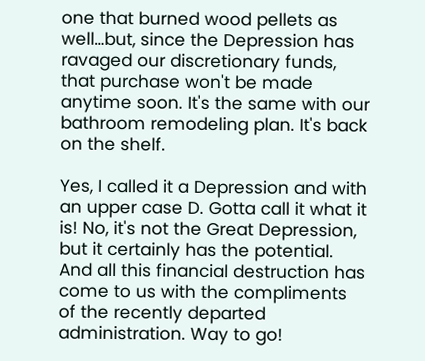one that burned wood pellets as well…but, since the Depression has ravaged our discretionary funds, that purchase won't be made anytime soon. It's the same with our bathroom remodeling plan. It's back on the shelf.

Yes, I called it a Depression and with an upper case D. Gotta call it what it is! No, it's not the Great Depression, but it certainly has the potential. And all this financial destruction has come to us with the compliments of the recently departed administration. Way to go!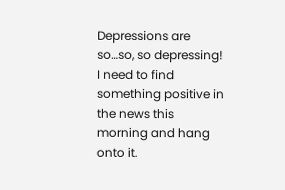Depressions are so…so, so depressing! I need to find something positive in the news this morning and hang onto it.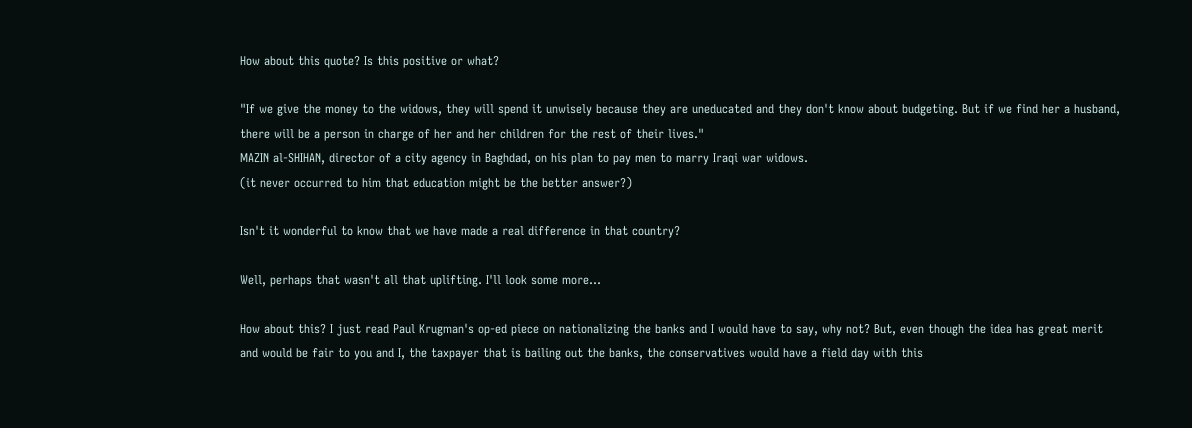How about this quote? Is this positive or what?

"If we give the money to the widows, they will spend it unwisely because they are uneducated and they don't know about budgeting. But if we find her a husband, there will be a person in charge of her and her children for the rest of their lives."
MAZIN al-SHIHAN, director of a city agency in Baghdad, on his plan to pay men to marry Iraqi war widows.
(it never occurred to him that education might be the better answer?)

Isn't it wonderful to know that we have made a real difference in that country?

Well, perhaps that wasn't all that uplifting. I'll look some more…

How about this? I just read Paul Krugman's op-ed piece on nationalizing the banks and I would have to say, why not? But, even though the idea has great merit and would be fair to you and I, the taxpayer that is bailing out the banks, the conservatives would have a field day with this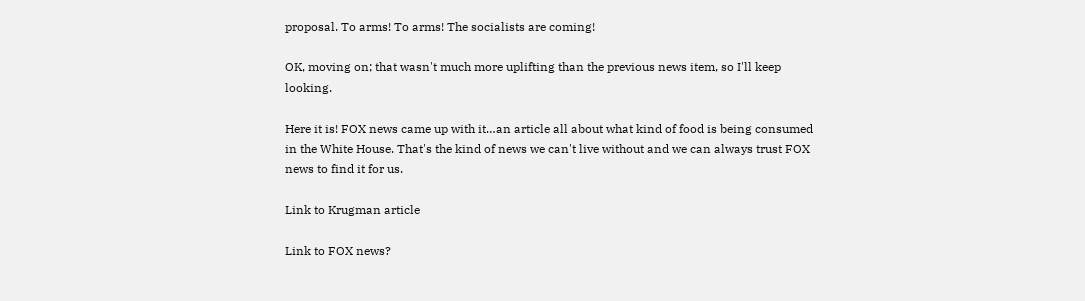proposal. To arms! To arms! The socialists are coming!

OK, moving on; that wasn't much more uplifting than the previous news item, so I'll keep looking.

Here it is! FOX news came up with it…an article all about what kind of food is being consumed in the White House. That's the kind of news we can't live without and we can always trust FOX news to find it for us.

Link to Krugman article

Link to FOX news?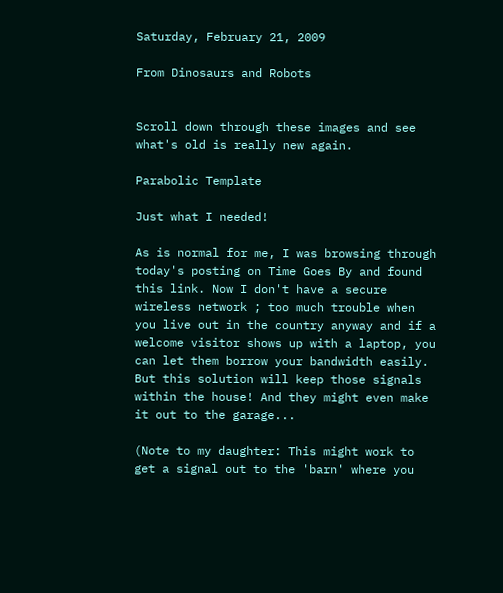Saturday, February 21, 2009

From Dinosaurs and Robots


Scroll down through these images and see what's old is really new again.

Parabolic Template

Just what I needed!

As is normal for me, I was browsing through today's posting on Time Goes By and found this link. Now I don't have a secure wireless network ; too much trouble when you live out in the country anyway and if a welcome visitor shows up with a laptop, you can let them borrow your bandwidth easily. But this solution will keep those signals within the house! And they might even make it out to the garage...

(Note to my daughter: This might work to get a signal out to the 'barn' where you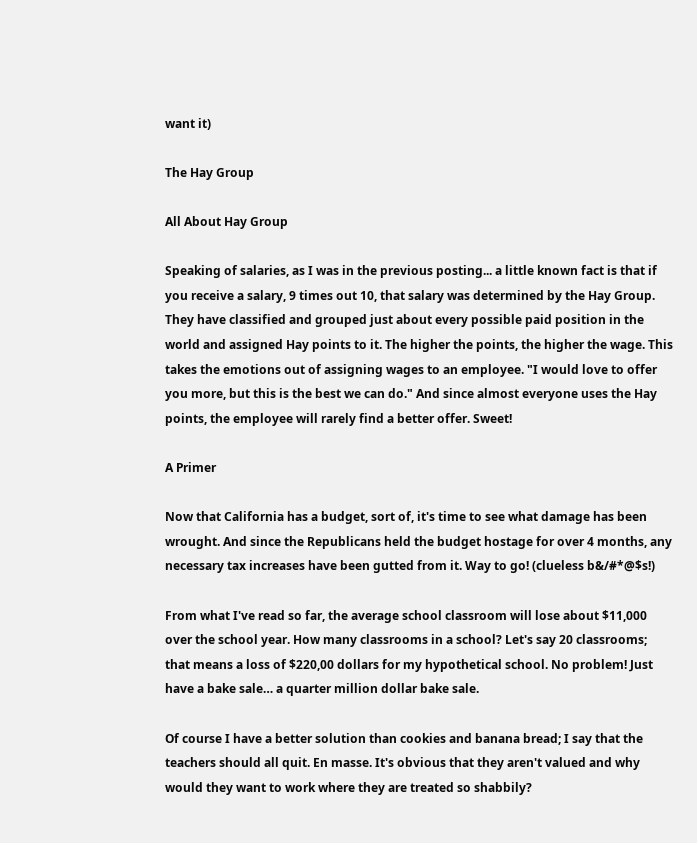want it)

The Hay Group

All About Hay Group

Speaking of salaries, as I was in the previous posting... a little known fact is that if you receive a salary, 9 times out 10, that salary was determined by the Hay Group. They have classified and grouped just about every possible paid position in the world and assigned Hay points to it. The higher the points, the higher the wage. This takes the emotions out of assigning wages to an employee. "I would love to offer you more, but this is the best we can do." And since almost everyone uses the Hay points, the employee will rarely find a better offer. Sweet!

A Primer

Now that California has a budget, sort of, it's time to see what damage has been wrought. And since the Republicans held the budget hostage for over 4 months, any necessary tax increases have been gutted from it. Way to go! (clueless b&/#*@$s!)

From what I've read so far, the average school classroom will lose about $11,000 over the school year. How many classrooms in a school? Let's say 20 classrooms; that means a loss of $220,00 dollars for my hypothetical school. No problem! Just have a bake sale… a quarter million dollar bake sale.

Of course I have a better solution than cookies and banana bread; I say that the teachers should all quit. En masse. It's obvious that they aren't valued and why would they want to work where they are treated so shabbily?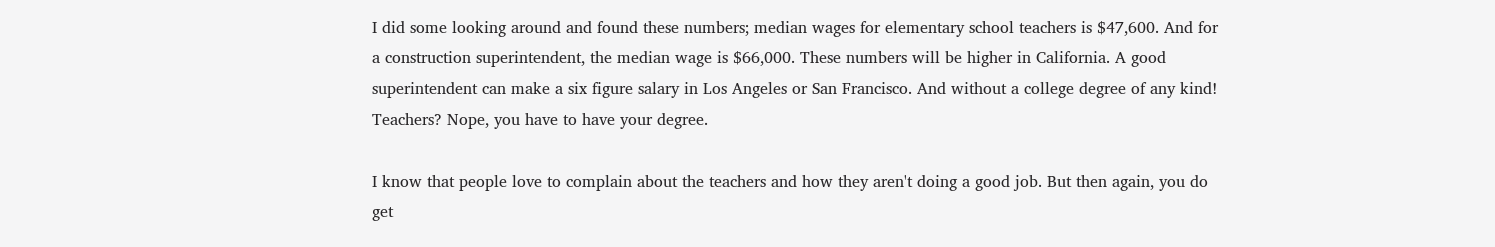I did some looking around and found these numbers; median wages for elementary school teachers is $47,600. And for a construction superintendent, the median wage is $66,000. These numbers will be higher in California. A good superintendent can make a six figure salary in Los Angeles or San Francisco. And without a college degree of any kind! Teachers? Nope, you have to have your degree.

I know that people love to complain about the teachers and how they aren't doing a good job. But then again, you do get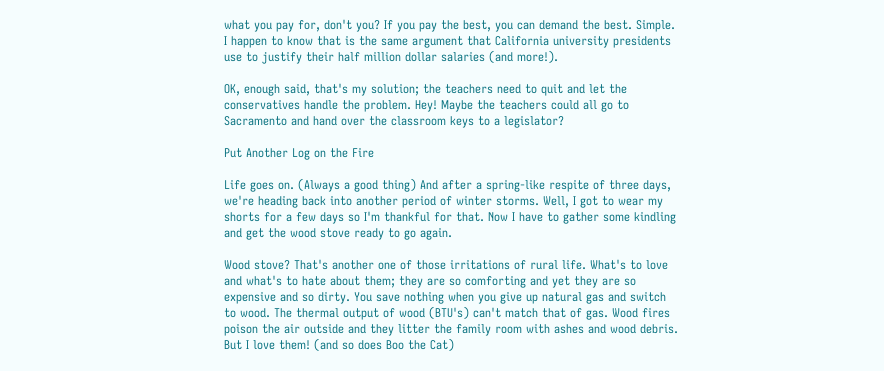what you pay for, don't you? If you pay the best, you can demand the best. Simple. I happen to know that is the same argument that California university presidents use to justify their half million dollar salaries (and more!).

OK, enough said, that's my solution; the teachers need to quit and let the conservatives handle the problem. Hey! Maybe the teachers could all go to Sacramento and hand over the classroom keys to a legislator?

Put Another Log on the Fire

Life goes on. (Always a good thing) And after a spring-like respite of three days, we're heading back into another period of winter storms. Well, I got to wear my shorts for a few days so I'm thankful for that. Now I have to gather some kindling and get the wood stove ready to go again.

Wood stove? That's another one of those irritations of rural life. What's to love and what's to hate about them; they are so comforting and yet they are so expensive and so dirty. You save nothing when you give up natural gas and switch to wood. The thermal output of wood (BTU's) can't match that of gas. Wood fires poison the air outside and they litter the family room with ashes and wood debris. But I love them! (and so does Boo the Cat)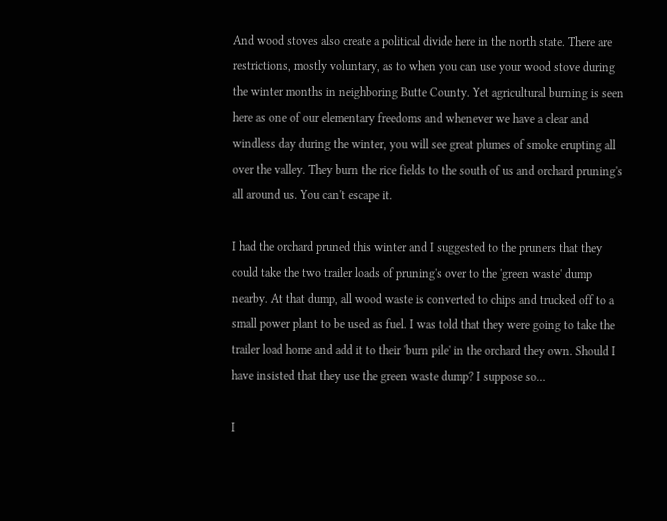And wood stoves also create a political divide here in the north state. There are restrictions, mostly voluntary, as to when you can use your wood stove during the winter months in neighboring Butte County. Yet agricultural burning is seen here as one of our elementary freedoms and whenever we have a clear and windless day during the winter, you will see great plumes of smoke erupting all over the valley. They burn the rice fields to the south of us and orchard pruning's all around us. You can't escape it.

I had the orchard pruned this winter and I suggested to the pruners that they could take the two trailer loads of pruning's over to the 'green waste' dump nearby. At that dump, all wood waste is converted to chips and trucked off to a small power plant to be used as fuel. I was told that they were going to take the trailer load home and add it to their 'burn pile' in the orchard they own. Should I have insisted that they use the green waste dump? I suppose so…

I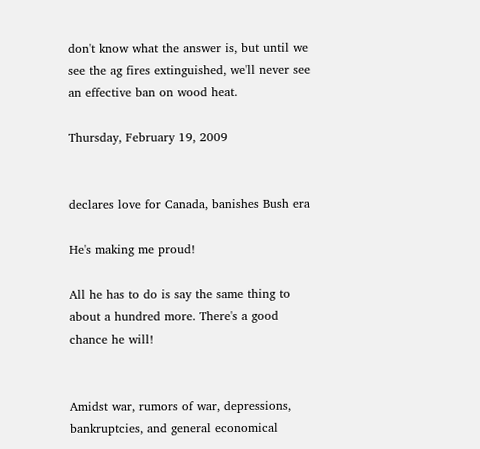don't know what the answer is, but until we see the ag fires extinguished, we'll never see an effective ban on wood heat.

Thursday, February 19, 2009


declares love for Canada, banishes Bush era

He's making me proud!

All he has to do is say the same thing to about a hundred more. There's a good chance he will!


Amidst war, rumors of war, depressions, bankruptcies, and general economical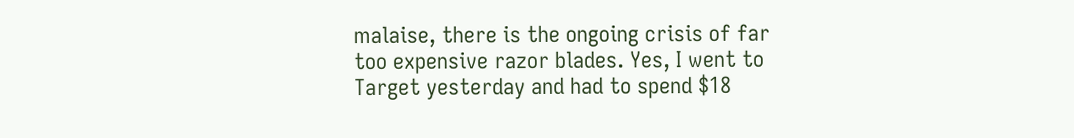malaise, there is the ongoing crisis of far too expensive razor blades. Yes, I went to Target yesterday and had to spend $18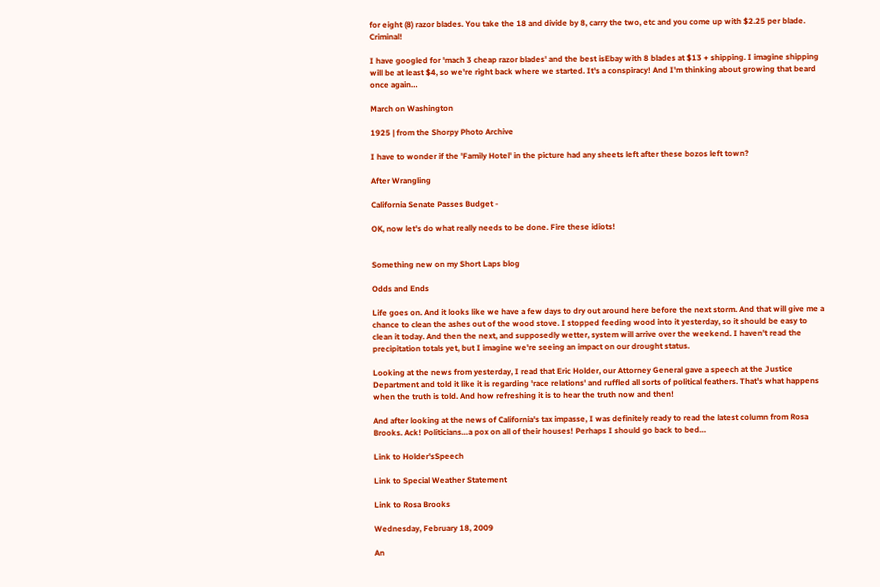for eight (8) razor blades. You take the 18 and divide by 8, carry the two, etc and you come up with $2.25 per blade. Criminal!

I have googled for 'mach 3 cheap razor blades' and the best isEbay with 8 blades at $13 + shipping. I imagine shipping will be at least $4, so we're right back where we started. It's a conspiracy! And I'm thinking about growing that beard once again…

March on Washington

1925 | from the Shorpy Photo Archive

I have to wonder if the 'Family Hotel' in the picture had any sheets left after these bozos left town?

After Wrangling

California Senate Passes Budget -

OK, now let's do what really needs to be done. Fire these idiots!


Something new on my Short Laps blog

Odds and Ends

Life goes on. And it looks like we have a few days to dry out around here before the next storm. And that will give me a chance to clean the ashes out of the wood stove. I stopped feeding wood into it yesterday, so it should be easy to clean it today. And then the next, and supposedly wetter, system will arrive over the weekend. I haven't read the precipitation totals yet, but I imagine we're seeing an impact on our drought status.

Looking at the news from yesterday, I read that Eric Holder, our Attorney General gave a speech at the Justice Department and told it like it is regarding 'race relations' and ruffled all sorts of political feathers. That's what happens when the truth is told. And how refreshing it is to hear the truth now and then!

And after looking at the news of California's tax impasse, I was definitely ready to read the latest column from Rosa Brooks. Ack! Politicians…a pox on all of their houses! Perhaps I should go back to bed…

Link to Holder'sSpeech

Link to Special Weather Statement

Link to Rosa Brooks

Wednesday, February 18, 2009

An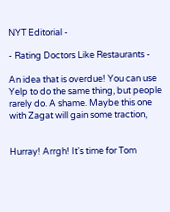NYT Editorial -

- Rating Doctors Like Restaurants -

An idea that is overdue! You can use Yelp to do the same thing, but people rarely do. A shame. Maybe this one with Zagat will gain some traction,


Hurray! Arrgh! It's time for Tom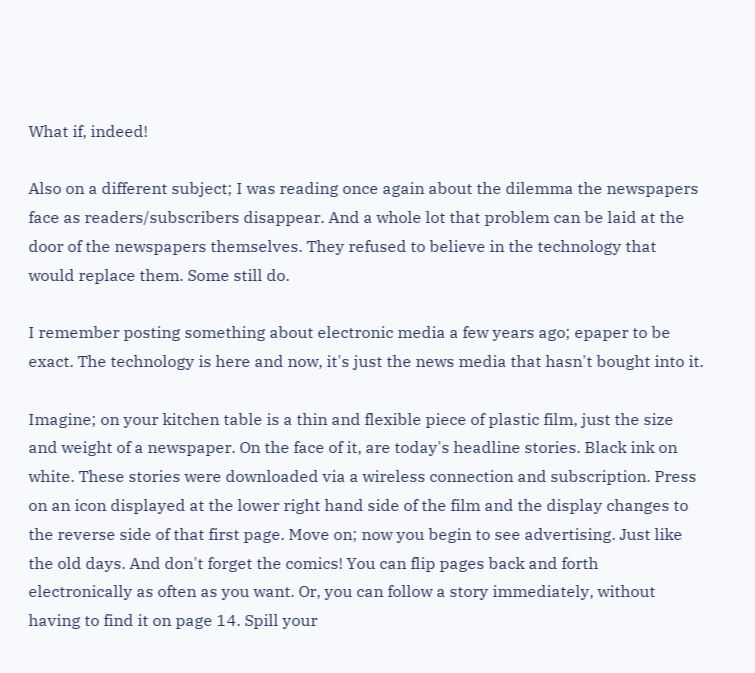What if, indeed!

Also on a different subject; I was reading once again about the dilemma the newspapers face as readers/subscribers disappear. And a whole lot that problem can be laid at the door of the newspapers themselves. They refused to believe in the technology that would replace them. Some still do.

I remember posting something about electronic media a few years ago; epaper to be exact. The technology is here and now, it's just the news media that hasn't bought into it.

Imagine; on your kitchen table is a thin and flexible piece of plastic film, just the size and weight of a newspaper. On the face of it, are today's headline stories. Black ink on white. These stories were downloaded via a wireless connection and subscription. Press on an icon displayed at the lower right hand side of the film and the display changes to the reverse side of that first page. Move on; now you begin to see advertising. Just like the old days. And don't forget the comics! You can flip pages back and forth electronically as often as you want. Or, you can follow a story immediately, without having to find it on page 14. Spill your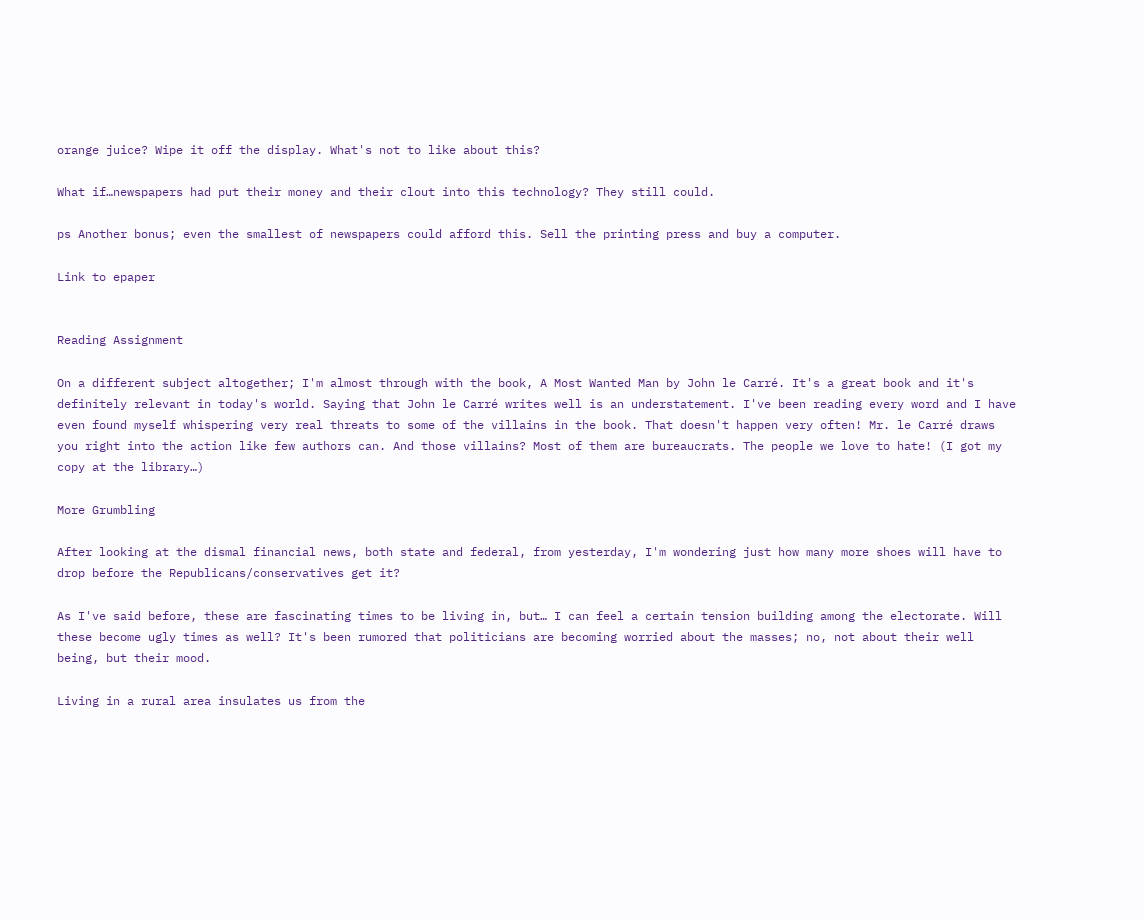orange juice? Wipe it off the display. What's not to like about this?

What if…newspapers had put their money and their clout into this technology? They still could.

ps Another bonus; even the smallest of newspapers could afford this. Sell the printing press and buy a computer.

Link to epaper


Reading Assignment

On a different subject altogether; I'm almost through with the book, A Most Wanted Man by John le Carré. It's a great book and it's definitely relevant in today's world. Saying that John le Carré writes well is an understatement. I've been reading every word and I have even found myself whispering very real threats to some of the villains in the book. That doesn't happen very often! Mr. le Carré draws you right into the action like few authors can. And those villains? Most of them are bureaucrats. The people we love to hate! (I got my copy at the library…)

More Grumbling

After looking at the dismal financial news, both state and federal, from yesterday, I'm wondering just how many more shoes will have to drop before the Republicans/conservatives get it?

As I've said before, these are fascinating times to be living in, but… I can feel a certain tension building among the electorate. Will these become ugly times as well? It's been rumored that politicians are becoming worried about the masses; no, not about their well being, but their mood.

Living in a rural area insulates us from the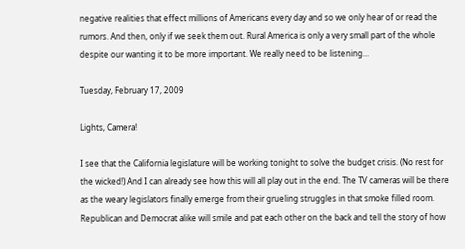negative realities that effect millions of Americans every day and so we only hear of or read the rumors. And then, only if we seek them out. Rural America is only a very small part of the whole despite our wanting it to be more important. We really need to be listening…

Tuesday, February 17, 2009

Lights, Camera!

I see that the California legislature will be working tonight to solve the budget crisis. (No rest for the wicked!) And I can already see how this will all play out in the end. The TV cameras will be there as the weary legislators finally emerge from their grueling struggles in that smoke filled room. Republican and Democrat alike will smile and pat each other on the back and tell the story of how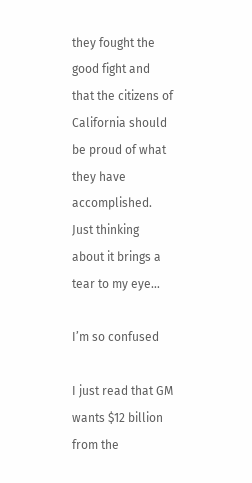they fought the good fight and that the citizens of California should be proud of what they have accomplished. Just thinking about it brings a tear to my eye…

I’m so confused

I just read that GM wants $12 billion from the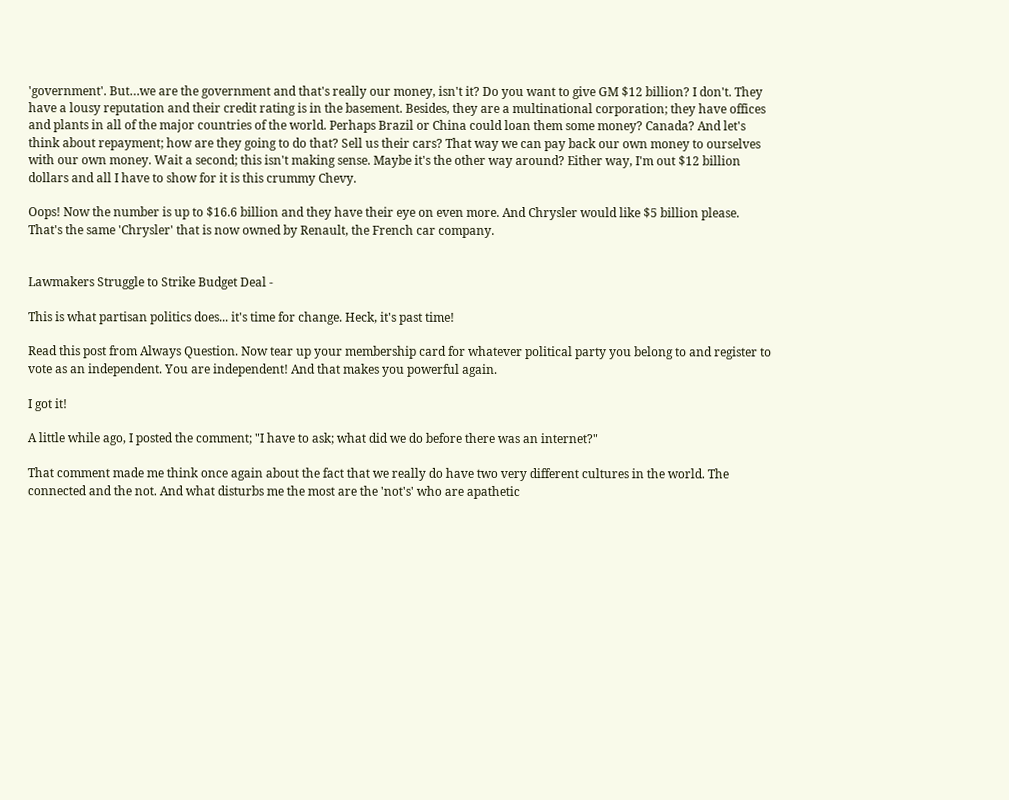'government'. But…we are the government and that's really our money, isn't it? Do you want to give GM $12 billion? I don't. They have a lousy reputation and their credit rating is in the basement. Besides, they are a multinational corporation; they have offices and plants in all of the major countries of the world. Perhaps Brazil or China could loan them some money? Canada? And let's think about repayment; how are they going to do that? Sell us their cars? That way we can pay back our own money to ourselves with our own money. Wait a second; this isn't making sense. Maybe it's the other way around? Either way, I'm out $12 billion dollars and all I have to show for it is this crummy Chevy.

Oops! Now the number is up to $16.6 billion and they have their eye on even more. And Chrysler would like $5 billion please. That's the same 'Chrysler' that is now owned by Renault, the French car company.


Lawmakers Struggle to Strike Budget Deal -

This is what partisan politics does... it's time for change. Heck, it's past time!

Read this post from Always Question. Now tear up your membership card for whatever political party you belong to and register to vote as an independent. You are independent! And that makes you powerful again.

I got it!

A little while ago, I posted the comment; "I have to ask; what did we do before there was an internet?"

That comment made me think once again about the fact that we really do have two very different cultures in the world. The connected and the not. And what disturbs me the most are the 'not's' who are apathetic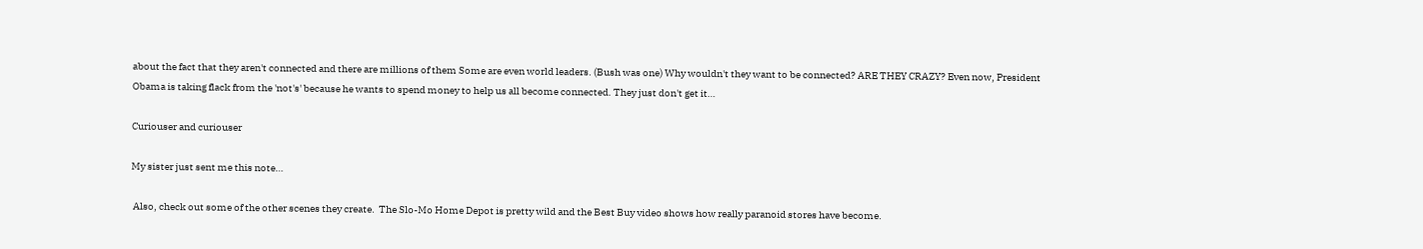about the fact that they aren't connected and there are millions of them Some are even world leaders. (Bush was one) Why wouldn't they want to be connected? ARE THEY CRAZY? Even now, President Obama is taking flack from the 'not's' because he wants to spend money to help us all become connected. They just don't get it…

Curiouser and curiouser

My sister just sent me this note…

 Also, check out some of the other scenes they create.  The Slo-Mo Home Depot is pretty wild and the Best Buy video shows how really paranoid stores have become.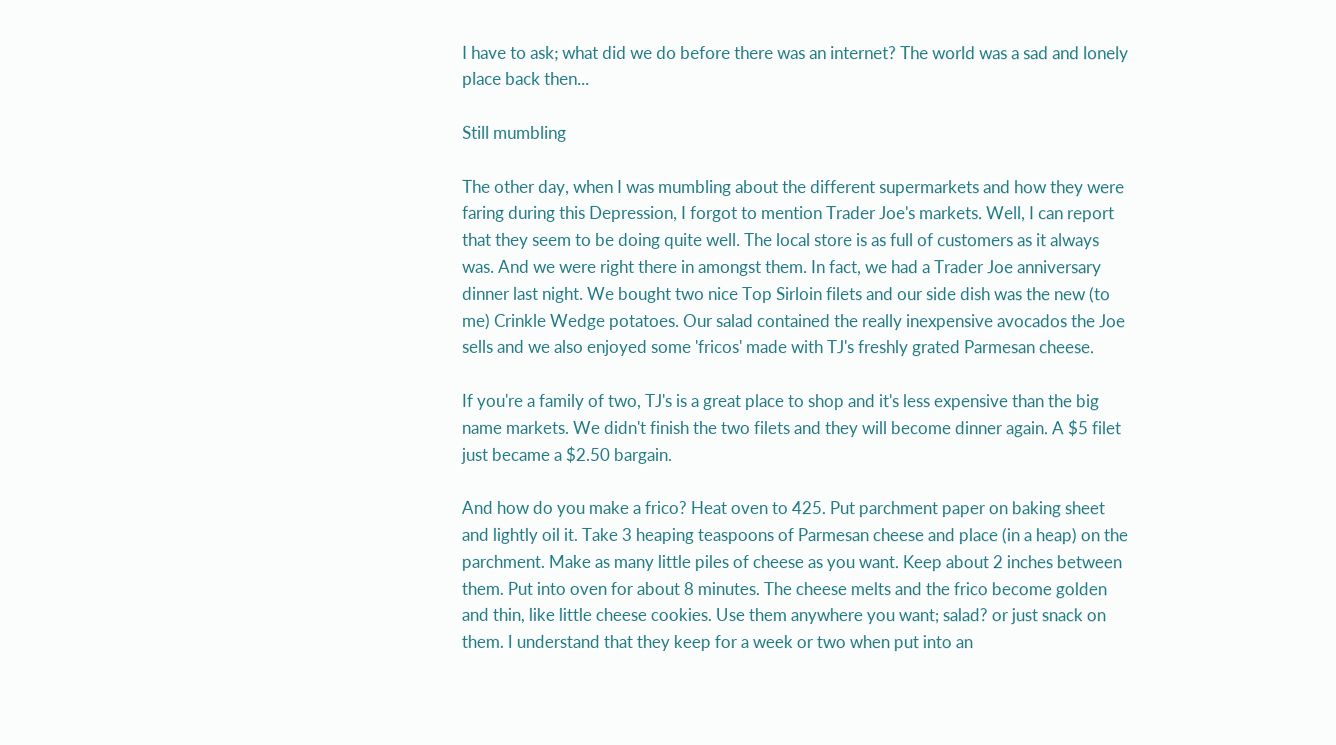I have to ask; what did we do before there was an internet? The world was a sad and lonely place back then...

Still mumbling

The other day, when I was mumbling about the different supermarkets and how they were faring during this Depression, I forgot to mention Trader Joe's markets. Well, I can report that they seem to be doing quite well. The local store is as full of customers as it always was. And we were right there in amongst them. In fact, we had a Trader Joe anniversary dinner last night. We bought two nice Top Sirloin filets and our side dish was the new (to me) Crinkle Wedge potatoes. Our salad contained the really inexpensive avocados the Joe sells and we also enjoyed some 'fricos' made with TJ's freshly grated Parmesan cheese.

If you're a family of two, TJ's is a great place to shop and it's less expensive than the big name markets. We didn't finish the two filets and they will become dinner again. A $5 filet just became a $2.50 bargain.

And how do you make a frico? Heat oven to 425. Put parchment paper on baking sheet and lightly oil it. Take 3 heaping teaspoons of Parmesan cheese and place (in a heap) on the parchment. Make as many little piles of cheese as you want. Keep about 2 inches between them. Put into oven for about 8 minutes. The cheese melts and the frico become golden and thin, like little cheese cookies. Use them anywhere you want; salad? or just snack on them. I understand that they keep for a week or two when put into an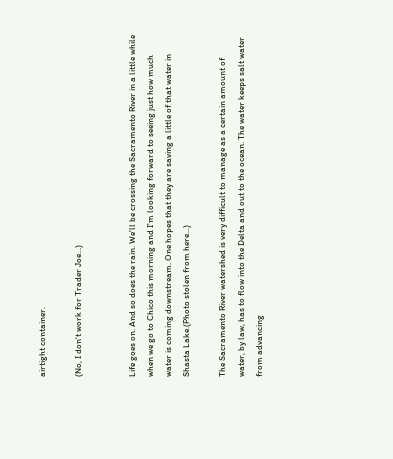airtight container.

(No, I don't work for Trader Joe…)


Life goes on. And so does the rain. We'll be crossing the Sacramento River in a little while when we go to Chico this morning and I'm looking forward to seeing just how much water is coming downstream. One hopes that they are saving a little of that water in Shasta Lake.(Photo stolen from here...)

The Sacramento River watershed is very difficult to manage as a certain amount of water, by law, has to flow into the Delta and out to the ocean. The water keeps salt water from advancing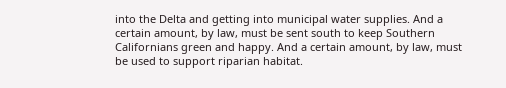into the Delta and getting into municipal water supplies. And a certain amount, by law, must be sent south to keep Southern Californians green and happy. And a certain amount, by law, must be used to support riparian habitat.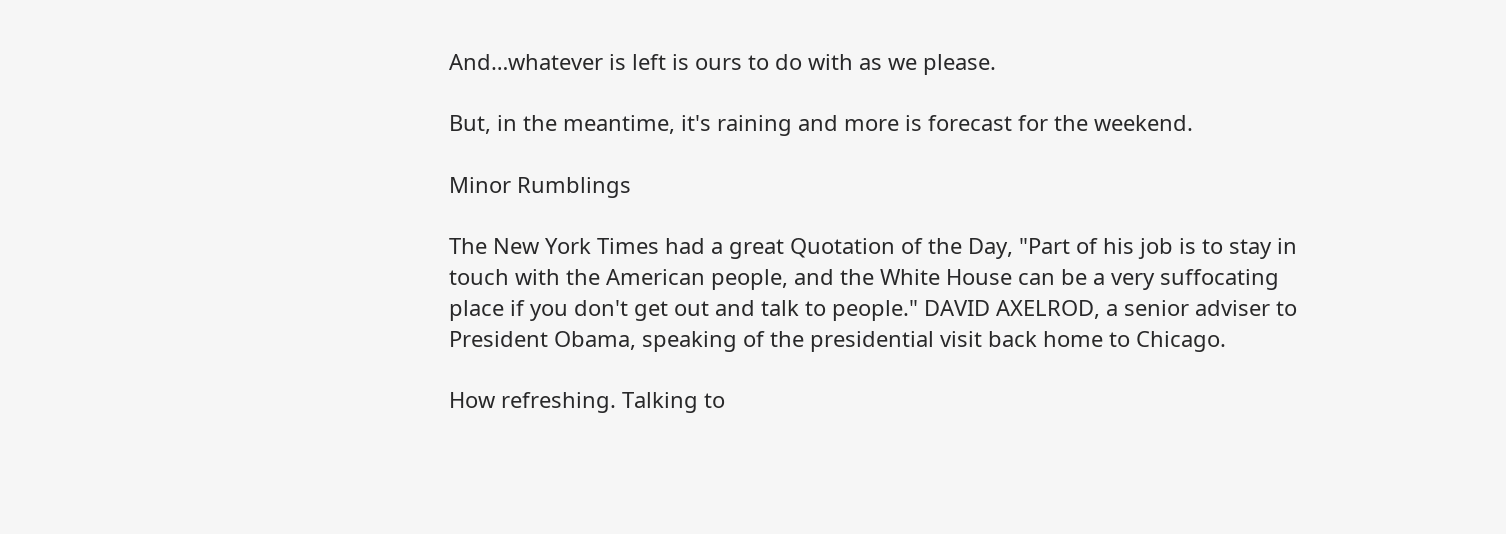And…whatever is left is ours to do with as we please.

But, in the meantime, it's raining and more is forecast for the weekend.

Minor Rumblings

The New York Times had a great Quotation of the Day, "Part of his job is to stay in touch with the American people, and the White House can be a very suffocating place if you don't get out and talk to people." DAVID AXELROD, a senior adviser to President Obama, speaking of the presidential visit back home to Chicago.

How refreshing. Talking to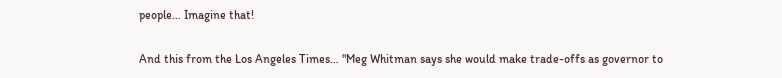people… Imagine that!

And this from the Los Angeles Times… "Meg Whitman says she would make trade-offs as governor to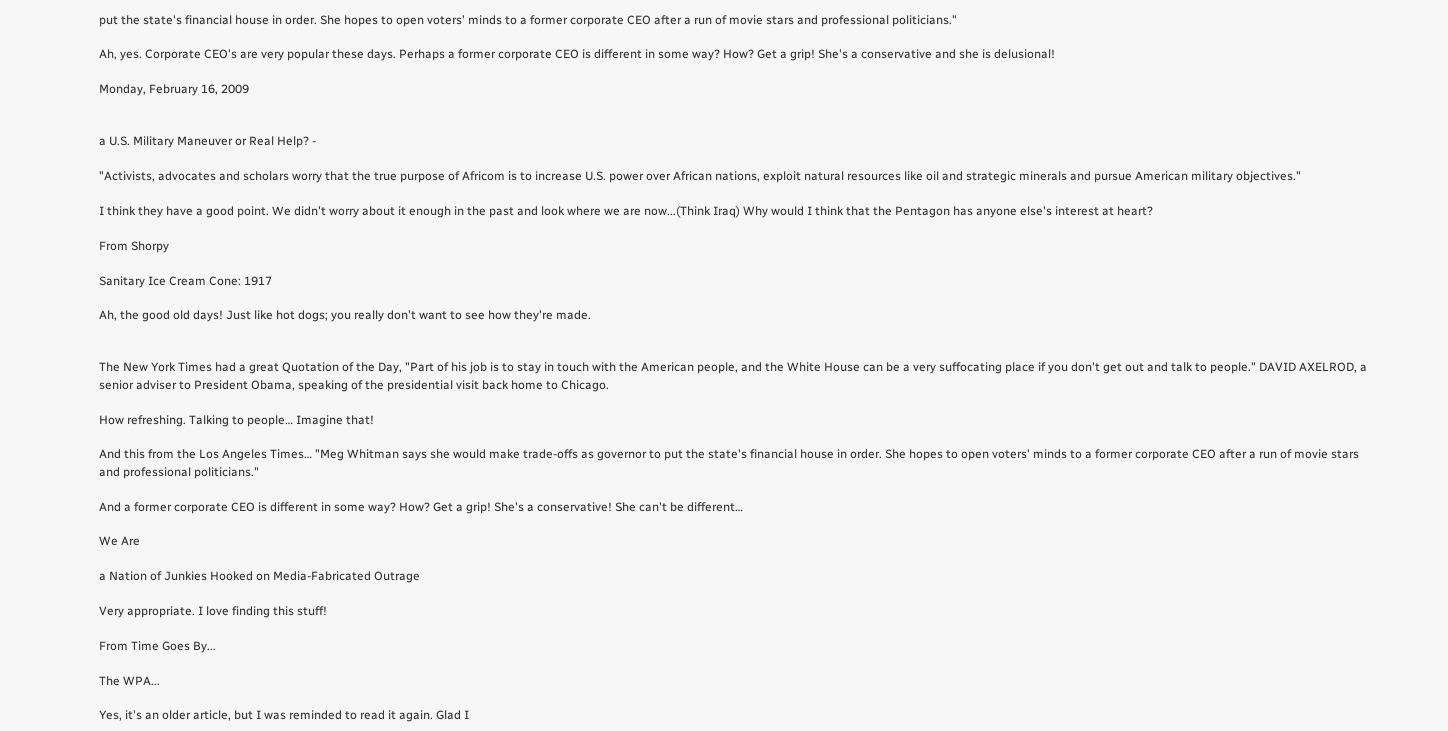put the state's financial house in order. She hopes to open voters' minds to a former corporate CEO after a run of movie stars and professional politicians."

Ah, yes. Corporate CEO's are very popular these days. Perhaps a former corporate CEO is different in some way? How? Get a grip! She's a conservative and she is delusional!

Monday, February 16, 2009


a U.S. Military Maneuver or Real Help? -

"Activists, advocates and scholars worry that the true purpose of Africom is to increase U.S. power over African nations, exploit natural resources like oil and strategic minerals and pursue American military objectives."

I think they have a good point. We didn't worry about it enough in the past and look where we are now...(Think Iraq) Why would I think that the Pentagon has anyone else's interest at heart?

From Shorpy

Sanitary Ice Cream Cone: 1917

Ah, the good old days! Just like hot dogs; you really don't want to see how they're made.


The New York Times had a great Quotation of the Day, "Part of his job is to stay in touch with the American people, and the White House can be a very suffocating place if you don't get out and talk to people." DAVID AXELROD, a senior adviser to President Obama, speaking of the presidential visit back home to Chicago.

How refreshing. Talking to people… Imagine that!

And this from the Los Angeles Times… "Meg Whitman says she would make trade-offs as governor to put the state's financial house in order. She hopes to open voters' minds to a former corporate CEO after a run of movie stars and professional politicians."

And a former corporate CEO is different in some way? How? Get a grip! She's a conservative! She can't be different…

We Are

a Nation of Junkies Hooked on Media-Fabricated Outrage

Very appropriate. I love finding this stuff!

From Time Goes By...

The WPA...

Yes, it's an older article, but I was reminded to read it again. Glad I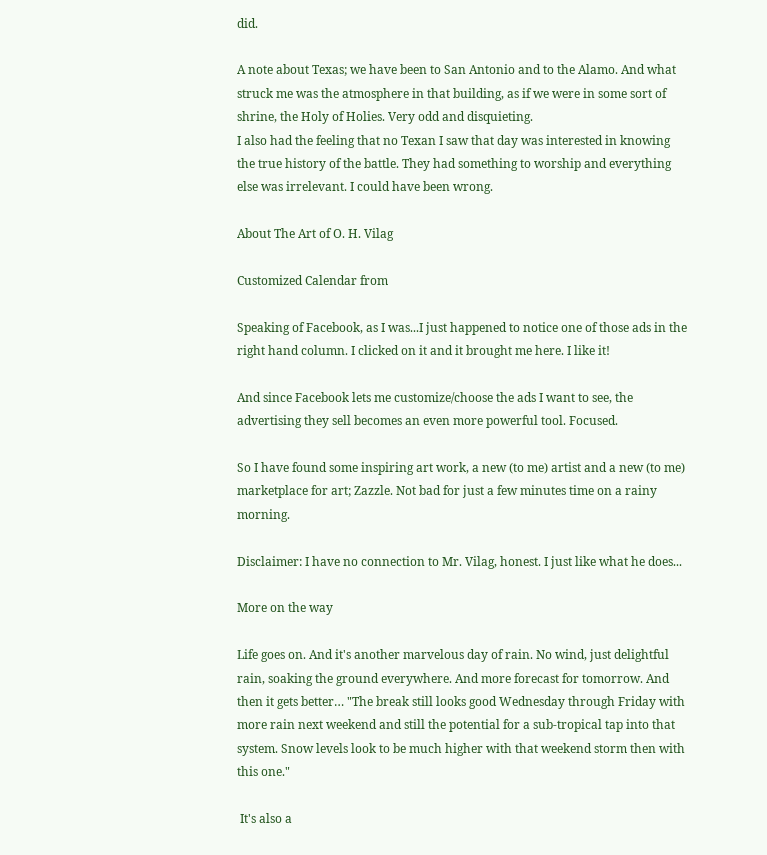did.

A note about Texas; we have been to San Antonio and to the Alamo. And what struck me was the atmosphere in that building, as if we were in some sort of shrine, the Holy of Holies. Very odd and disquieting.
I also had the feeling that no Texan I saw that day was interested in knowing the true history of the battle. They had something to worship and everything else was irrelevant. I could have been wrong.

About The Art of O. H. Vilag

Customized Calendar from

Speaking of Facebook, as I was...I just happened to notice one of those ads in the right hand column. I clicked on it and it brought me here. I like it!

And since Facebook lets me customize/choose the ads I want to see, the advertising they sell becomes an even more powerful tool. Focused.

So I have found some inspiring art work, a new (to me) artist and a new (to me) marketplace for art; Zazzle. Not bad for just a few minutes time on a rainy morning.

Disclaimer: I have no connection to Mr. Vilag, honest. I just like what he does...

More on the way

Life goes on. And it's another marvelous day of rain. No wind, just delightful rain, soaking the ground everywhere. And more forecast for tomorrow. And then it gets better… "The break still looks good Wednesday through Friday with more rain next weekend and still the potential for a sub-tropical tap into that system. Snow levels look to be much higher with that weekend storm then with this one."

 It's also a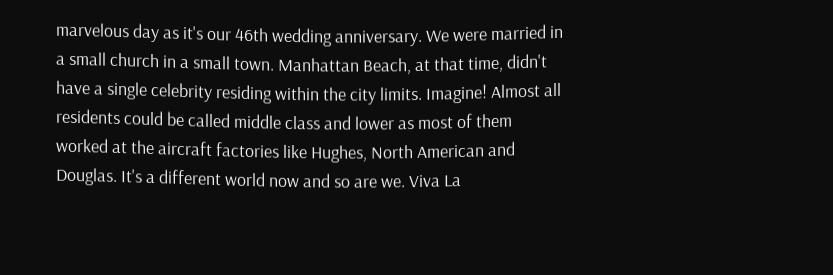marvelous day as it's our 46th wedding anniversary. We were married in a small church in a small town. Manhattan Beach, at that time, didn't have a single celebrity residing within the city limits. Imagine! Almost all residents could be called middle class and lower as most of them worked at the aircraft factories like Hughes, North American and Douglas. It's a different world now and so are we. Viva La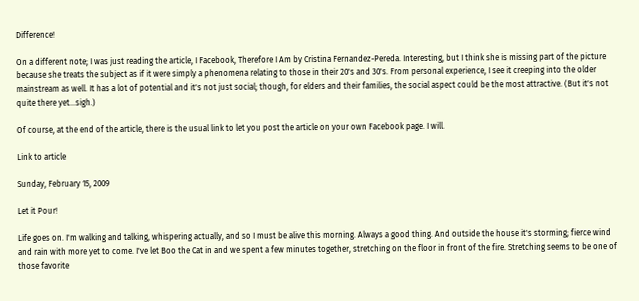Difference!

On a different note; I was just reading the article, I Facebook, Therefore I Am by Cristina Fernandez-Pereda. Interesting, but I think she is missing part of the picture because she treats the subject as if it were simply a phenomena relating to those in their 20's and 30's. From personal experience, I see it creeping into the older mainstream as well. It has a lot of potential and it's not just social; though, for elders and their families, the social aspect could be the most attractive. (But it's not quite there yet…sigh.)

Of course, at the end of the article, there is the usual link to let you post the article on your own Facebook page. I will.

Link to article

Sunday, February 15, 2009

Let it Pour!

Life goes on. I'm walking and talking, whispering actually, and so I must be alive this morning. Always a good thing. And outside the house it's storming; fierce wind and rain with more yet to come. I've let Boo the Cat in and we spent a few minutes together, stretching on the floor in front of the fire. Stretching seems to be one of those favorite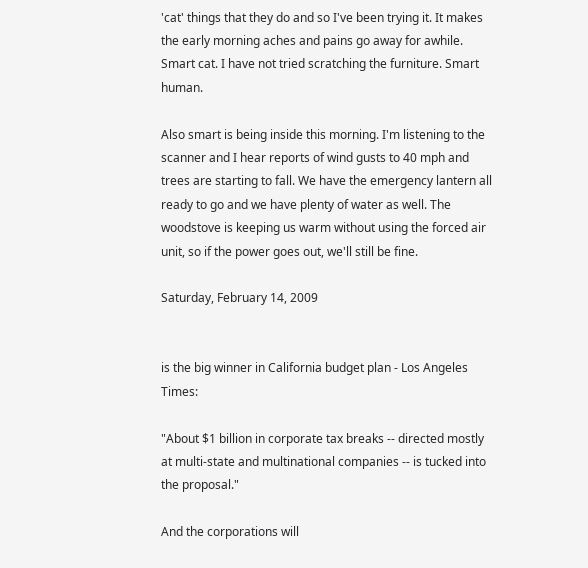'cat' things that they do and so I've been trying it. It makes the early morning aches and pains go away for awhile. Smart cat. I have not tried scratching the furniture. Smart human.

Also smart is being inside this morning. I'm listening to the scanner and I hear reports of wind gusts to 40 mph and trees are starting to fall. We have the emergency lantern all ready to go and we have plenty of water as well. The woodstove is keeping us warm without using the forced air unit, so if the power goes out, we'll still be fine.

Saturday, February 14, 2009


is the big winner in California budget plan - Los Angeles Times:

"About $1 billion in corporate tax breaks -- directed mostly at multi-state and multinational companies -- is tucked into the proposal."

And the corporations will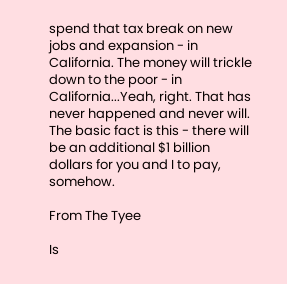spend that tax break on new jobs and expansion - in California. The money will trickle down to the poor - in California...Yeah, right. That has never happened and never will. The basic fact is this - there will be an additional $1 billion dollars for you and I to pay, somehow.

From The Tyee

Is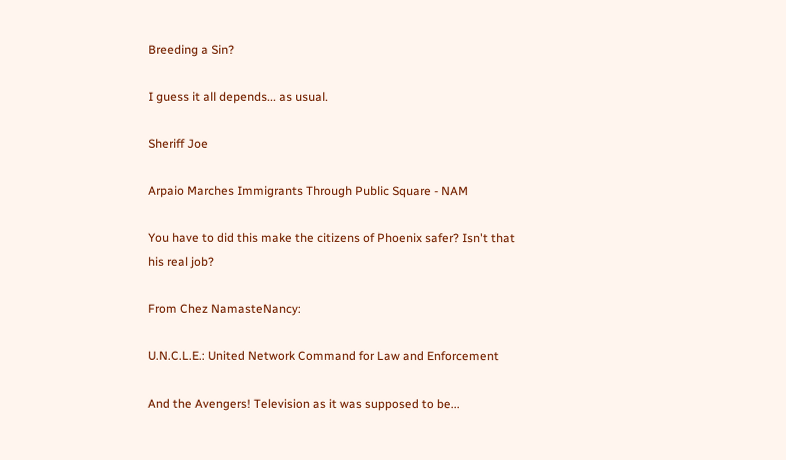Breeding a Sin?

I guess it all depends... as usual.

Sheriff Joe

Arpaio Marches Immigrants Through Public Square - NAM

You have to did this make the citizens of Phoenix safer? Isn't that his real job?

From Chez NamasteNancy:

U.N.C.L.E.: United Network Command for Law and Enforcement

And the Avengers! Television as it was supposed to be...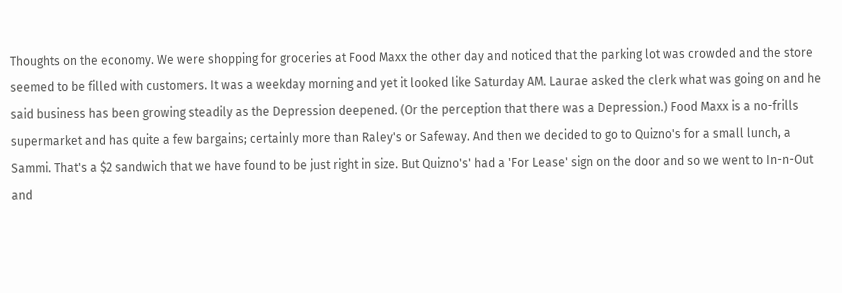Thoughts on the economy. We were shopping for groceries at Food Maxx the other day and noticed that the parking lot was crowded and the store seemed to be filled with customers. It was a weekday morning and yet it looked like Saturday AM. Laurae asked the clerk what was going on and he said business has been growing steadily as the Depression deepened. (Or the perception that there was a Depression.) Food Maxx is a no-frills supermarket and has quite a few bargains; certainly more than Raley's or Safeway. And then we decided to go to Quizno's for a small lunch, a Sammi. That's a $2 sandwich that we have found to be just right in size. But Quizno's' had a 'For Lease' sign on the door and so we went to In-n-Out and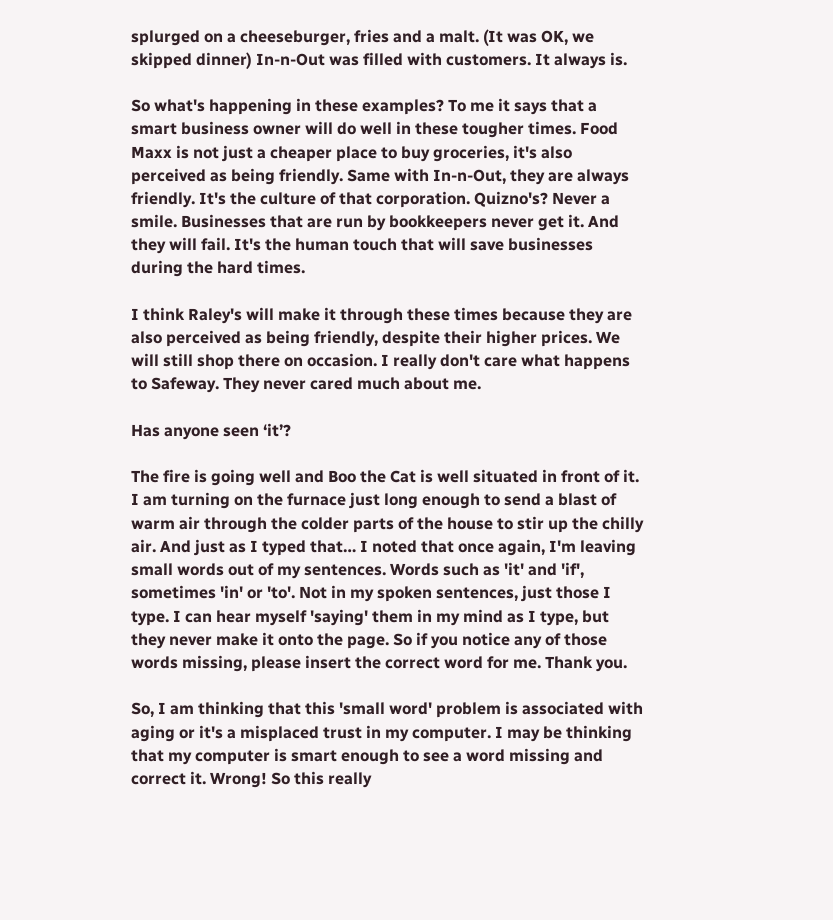splurged on a cheeseburger, fries and a malt. (It was OK, we skipped dinner) In-n-Out was filled with customers. It always is.

So what's happening in these examples? To me it says that a smart business owner will do well in these tougher times. Food Maxx is not just a cheaper place to buy groceries, it's also perceived as being friendly. Same with In-n-Out, they are always friendly. It's the culture of that corporation. Quizno's? Never a smile. Businesses that are run by bookkeepers never get it. And they will fail. It's the human touch that will save businesses during the hard times.

I think Raley's will make it through these times because they are also perceived as being friendly, despite their higher prices. We will still shop there on occasion. I really don't care what happens to Safeway. They never cared much about me.

Has anyone seen ‘it’?

The fire is going well and Boo the Cat is well situated in front of it. I am turning on the furnace just long enough to send a blast of warm air through the colder parts of the house to stir up the chilly air. And just as I typed that… I noted that once again, I'm leaving small words out of my sentences. Words such as 'it' and 'if', sometimes 'in' or 'to'. Not in my spoken sentences, just those I type. I can hear myself 'saying' them in my mind as I type, but they never make it onto the page. So if you notice any of those words missing, please insert the correct word for me. Thank you.

So, I am thinking that this 'small word' problem is associated with aging or it's a misplaced trust in my computer. I may be thinking that my computer is smart enough to see a word missing and correct it. Wrong! So this really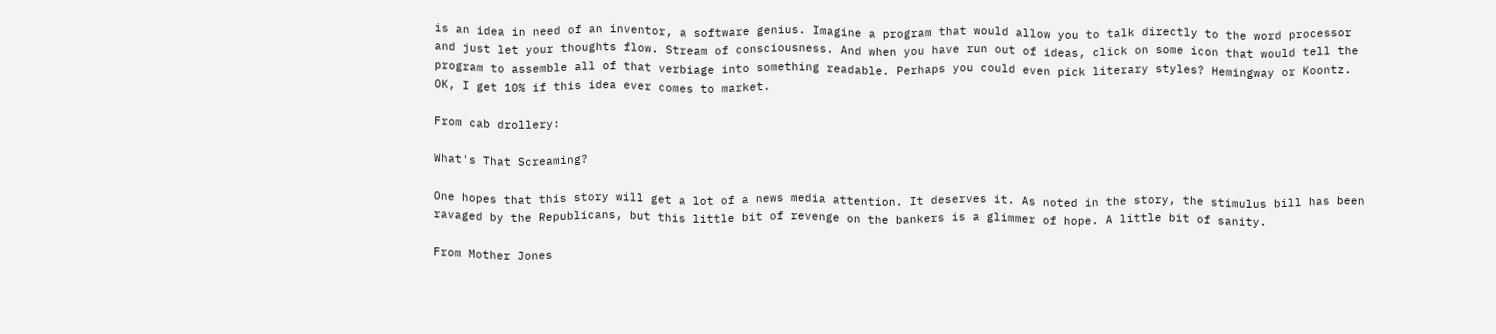is an idea in need of an inventor, a software genius. Imagine a program that would allow you to talk directly to the word processor and just let your thoughts flow. Stream of consciousness. And when you have run out of ideas, click on some icon that would tell the program to assemble all of that verbiage into something readable. Perhaps you could even pick literary styles? Hemingway or Koontz. OK, I get 10% if this idea ever comes to market.

From cab drollery:

What's That Screaming?

One hopes that this story will get a lot of a news media attention. It deserves it. As noted in the story, the stimulus bill has been ravaged by the Republicans, but this little bit of revenge on the bankers is a glimmer of hope. A little bit of sanity.

From Mother Jones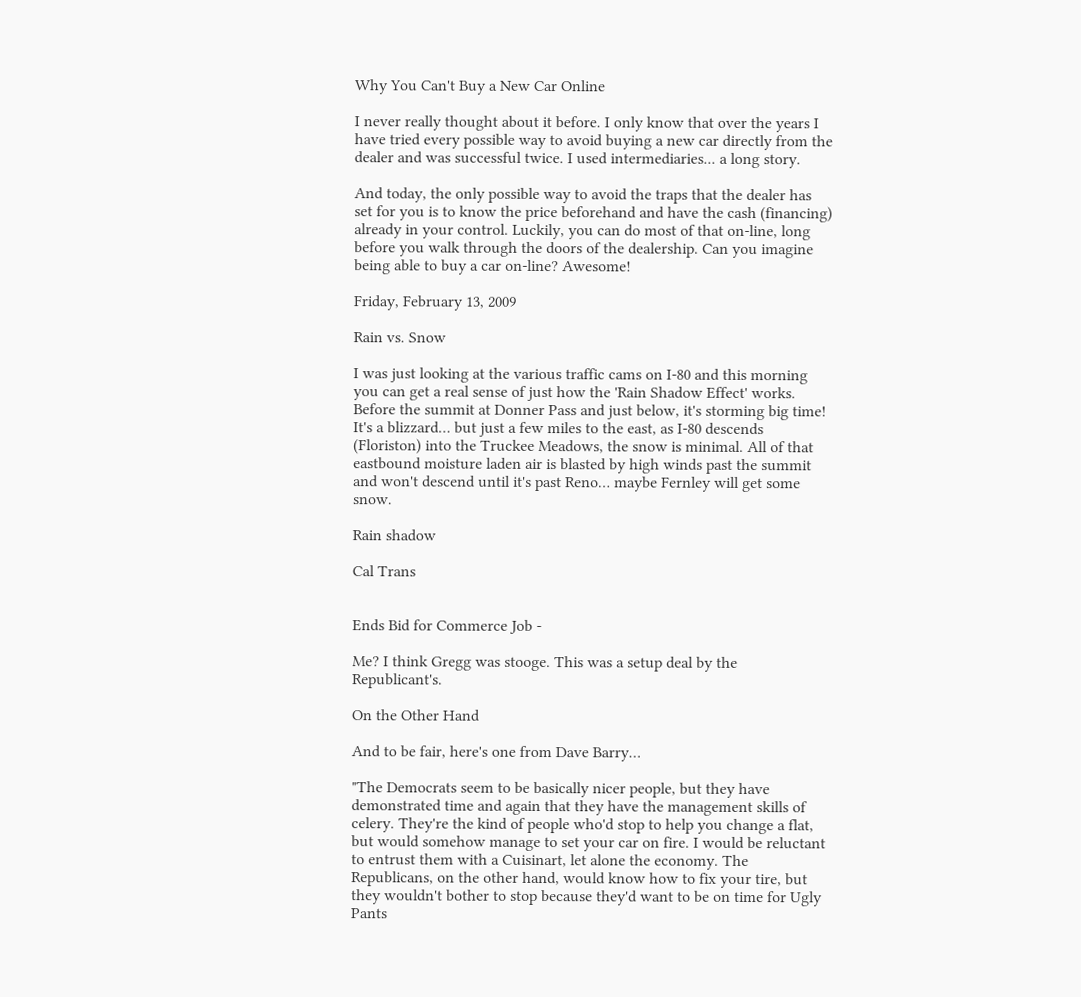Why You Can't Buy a New Car Online

I never really thought about it before. I only know that over the years I have tried every possible way to avoid buying a new car directly from the dealer and was successful twice. I used intermediaries... a long story.

And today, the only possible way to avoid the traps that the dealer has set for you is to know the price beforehand and have the cash (financing) already in your control. Luckily, you can do most of that on-line, long before you walk through the doors of the dealership. Can you imagine being able to buy a car on-line? Awesome!

Friday, February 13, 2009

Rain vs. Snow

I was just looking at the various traffic cams on I-80 and this morning you can get a real sense of just how the 'Rain Shadow Effect' works. Before the summit at Donner Pass and just below, it's storming big time! It's a blizzard… but just a few miles to the east, as I-80 descends (Floriston) into the Truckee Meadows, the snow is minimal. All of that eastbound moisture laden air is blasted by high winds past the summit and won't descend until it's past Reno… maybe Fernley will get some snow.

Rain shadow

Cal Trans


Ends Bid for Commerce Job -

Me? I think Gregg was stooge. This was a setup deal by the Republicant's.

On the Other Hand

And to be fair, here's one from Dave Barry…

"The Democrats seem to be basically nicer people, but they have demonstrated time and again that they have the management skills of celery. They're the kind of people who'd stop to help you change a flat, but would somehow manage to set your car on fire. I would be reluctant to entrust them with a Cuisinart, let alone the economy. The Republicans, on the other hand, would know how to fix your tire, but they wouldn't bother to stop because they'd want to be on time for Ugly Pants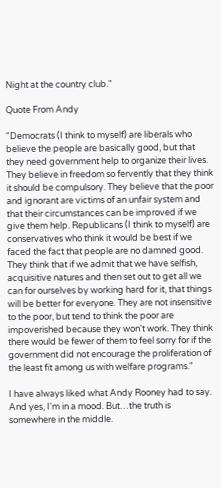Night at the country club."

Quote From Andy

"Democrats (I think to myself) are liberals who believe the people are basically good, but that they need government help to organize their lives. They believe in freedom so fervently that they think it should be compulsory. They believe that the poor and ignorant are victims of an unfair system and that their circumstances can be improved if we give them help. Republicans (I think to myself) are conservatives who think it would be best if we faced the fact that people are no damned good. They think that if we admit that we have selfish, acquisitive natures and then set out to get all we can for ourselves by working hard for it, that things will be better for everyone. They are not insensitive to the poor, but tend to think the poor are impoverished because they won't work. They think there would be fewer of them to feel sorry for if the government did not encourage the proliferation of the least fit among us with welfare programs."

I have always liked what Andy Rooney had to say. And yes, I'm in a mood. But…the truth is somewhere in the middle.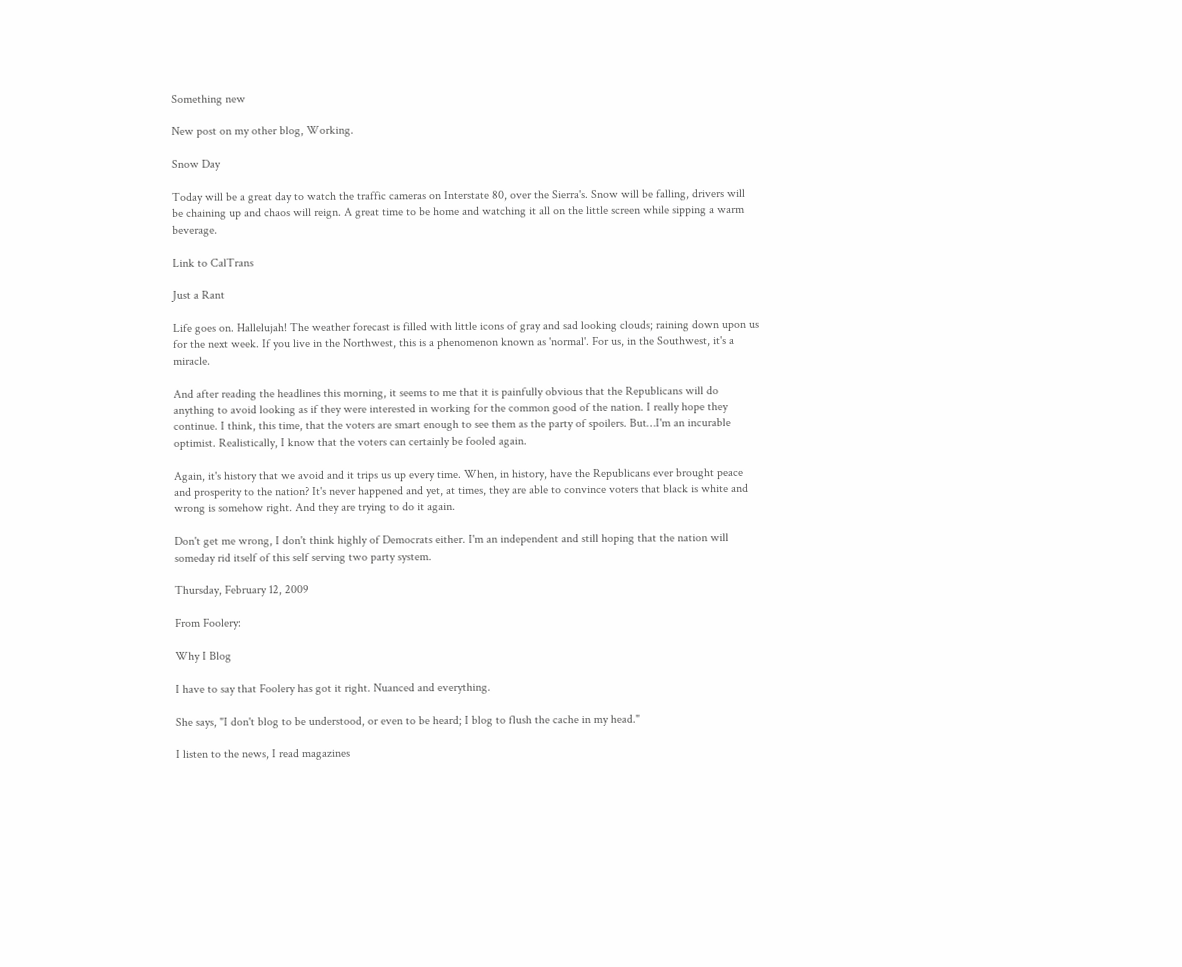Something new

New post on my other blog, Working.

Snow Day

Today will be a great day to watch the traffic cameras on Interstate 80, over the Sierra's. Snow will be falling, drivers will be chaining up and chaos will reign. A great time to be home and watching it all on the little screen while sipping a warm beverage.

Link to CalTrans

Just a Rant

Life goes on. Hallelujah! The weather forecast is filled with little icons of gray and sad looking clouds; raining down upon us for the next week. If you live in the Northwest, this is a phenomenon known as 'normal'. For us, in the Southwest, it's a miracle.

And after reading the headlines this morning, it seems to me that it is painfully obvious that the Republicans will do anything to avoid looking as if they were interested in working for the common good of the nation. I really hope they continue. I think, this time, that the voters are smart enough to see them as the party of spoilers. But…I'm an incurable optimist. Realistically, I know that the voters can certainly be fooled again.

Again, it's history that we avoid and it trips us up every time. When, in history, have the Republicans ever brought peace and prosperity to the nation? It's never happened and yet, at times, they are able to convince voters that black is white and wrong is somehow right. And they are trying to do it again.

Don't get me wrong, I don't think highly of Democrats either. I'm an independent and still hoping that the nation will someday rid itself of this self serving two party system.

Thursday, February 12, 2009

From Foolery:

Why I Blog

I have to say that Foolery has got it right. Nuanced and everything.

She says, "I don't blog to be understood, or even to be heard; I blog to flush the cache in my head."

I listen to the news, I read magazines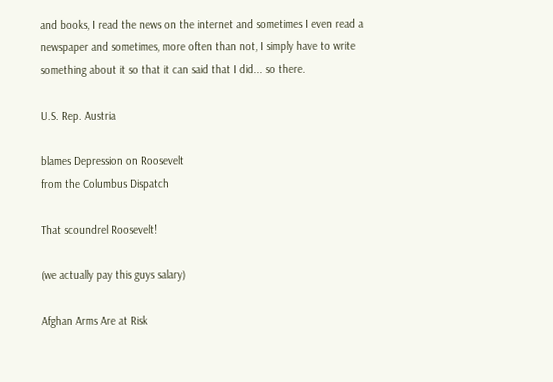and books, I read the news on the internet and sometimes I even read a newspaper and sometimes, more often than not, I simply have to write something about it so that it can said that I did... so there.

U.S. Rep. Austria

blames Depression on Roosevelt
from the Columbus Dispatch

That scoundrel Roosevelt!

(we actually pay this guys salary)

Afghan Arms Are at Risk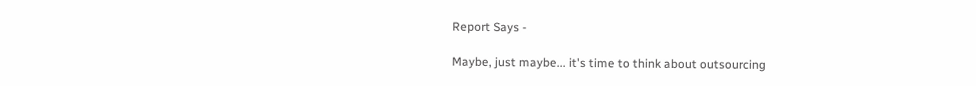Report Says -

Maybe, just maybe... it's time to think about outsourcing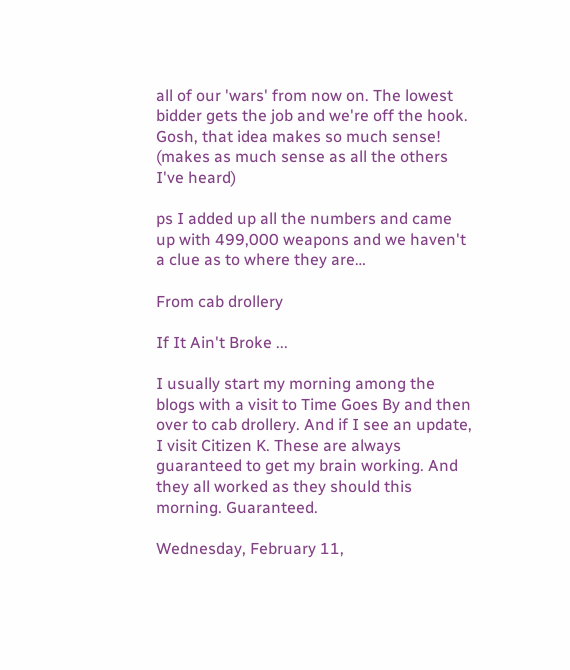all of our 'wars' from now on. The lowest bidder gets the job and we're off the hook. Gosh, that idea makes so much sense! (makes as much sense as all the others I've heard)

ps I added up all the numbers and came up with 499,000 weapons and we haven't a clue as to where they are…

From cab drollery

If It Ain't Broke ...

I usually start my morning among the blogs with a visit to Time Goes By and then over to cab drollery. And if I see an update, I visit Citizen K. These are always guaranteed to get my brain working. And they all worked as they should this morning. Guaranteed.

Wednesday, February 11,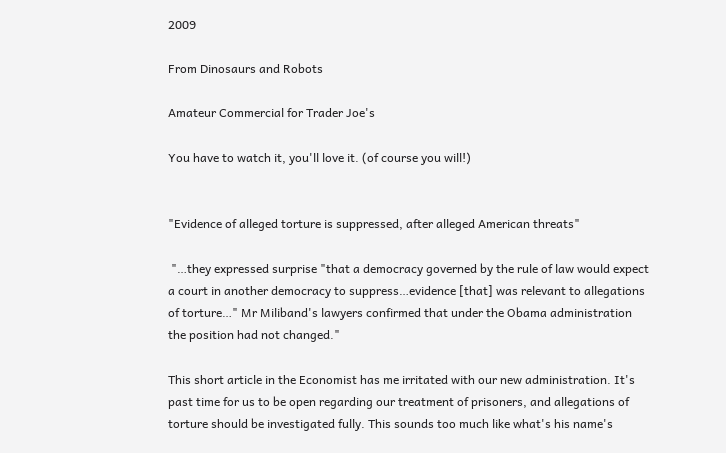2009

From Dinosaurs and Robots

Amateur Commercial for Trader Joe's

You have to watch it, you'll love it. (of course you will!)


"Evidence of alleged torture is suppressed, after alleged American threats"

 "…they expressed surprise "that a democracy governed by the rule of law would expect a court in another democracy to suppress…evidence [that] was relevant to allegations of torture…" Mr Miliband's lawyers confirmed that under the Obama administration the position had not changed."

This short article in the Economist has me irritated with our new administration. It's past time for us to be open regarding our treatment of prisoners, and allegations of torture should be investigated fully. This sounds too much like what's his name's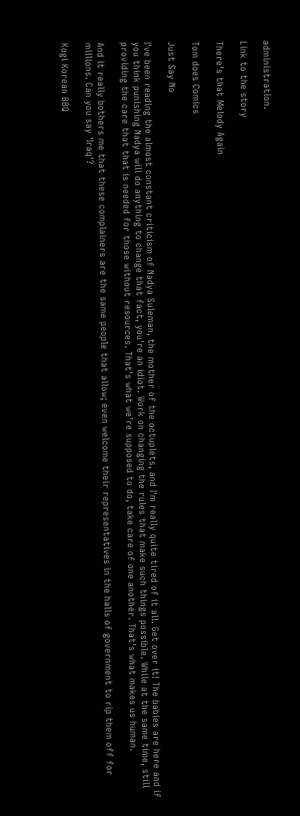administration.

Link to the story

There's that Melody Again

Tom does Comics

Just Say No

I've been reading the almost constant criticism of Nadya Suleman, the mother of the octuplets, and I'm really quite tired of it all. Get over it! The babies are here and if you think punishing Nadya will do anything to change that fact, you're an idiot. Work on changing the rules that make such things possible. While at the same time, still providing the care that that is needed for those without resources. That's what we're supposed to do, take care of one another. That's what makes us human.

And it really bothers me that these complainers are the same people that allow; even welcome their representatives in the halls of government to rip them off for millions. Can you say 'Iraq'?

Kogi Korean BBQ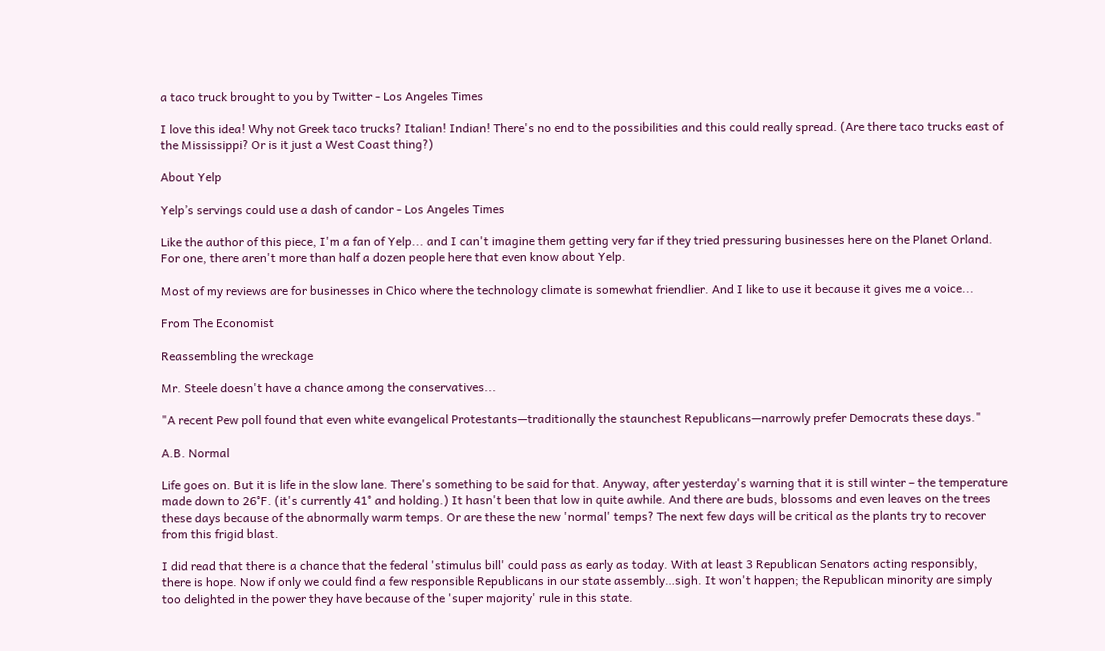a taco truck brought to you by Twitter - Los Angeles Times

I love this idea! Why not Greek taco trucks? Italian! Indian! There's no end to the possibilities and this could really spread. (Are there taco trucks east of the Mississippi? Or is it just a West Coast thing?)

About Yelp

Yelp’s servings could use a dash of candor - Los Angeles Times

Like the author of this piece, I'm a fan of Yelp... and I can't imagine them getting very far if they tried pressuring businesses here on the Planet Orland. For one, there aren't more than half a dozen people here that even know about Yelp.

Most of my reviews are for businesses in Chico where the technology climate is somewhat friendlier. And I like to use it because it gives me a voice...

From The Economist

Reassembling the wreckage

Mr. Steele doesn't have a chance among the conservatives...

"A recent Pew poll found that even white evangelical Protestants—traditionally the staunchest Republicans—narrowly prefer Democrats these days."

A.B. Normal

Life goes on. But it is life in the slow lane. There's something to be said for that. Anyway, after yesterday's warning that it is still winter – the temperature made down to 26°F. (it's currently 41° and holding.) It hasn't been that low in quite awhile. And there are buds, blossoms and even leaves on the trees these days because of the abnormally warm temps. Or are these the new 'normal' temps? The next few days will be critical as the plants try to recover from this frigid blast.

I did read that there is a chance that the federal 'stimulus bill' could pass as early as today. With at least 3 Republican Senators acting responsibly, there is hope. Now if only we could find a few responsible Republicans in our state assembly…sigh. It won't happen; the Republican minority are simply too delighted in the power they have because of the 'super majority' rule in this state.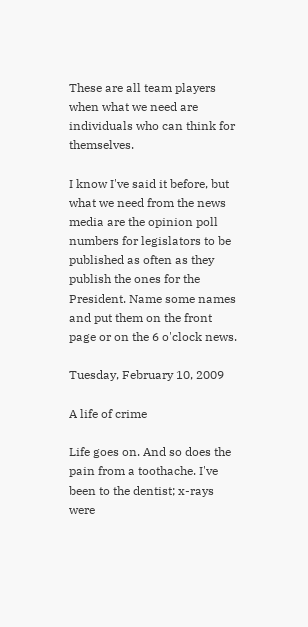These are all team players when what we need are individuals who can think for themselves.

I know I've said it before, but what we need from the news media are the opinion poll numbers for legislators to be published as often as they publish the ones for the President. Name some names and put them on the front page or on the 6 o'clock news.

Tuesday, February 10, 2009

A life of crime

Life goes on. And so does the pain from a toothache. I've been to the dentist; x-rays were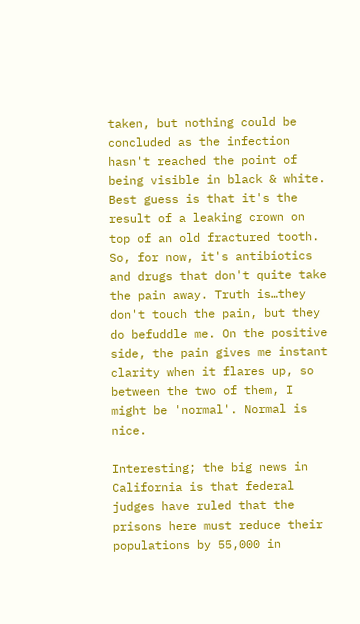taken, but nothing could be concluded as the infection hasn't reached the point of being visible in black & white. Best guess is that it's the result of a leaking crown on top of an old fractured tooth. So, for now, it's antibiotics and drugs that don't quite take the pain away. Truth is…they don't touch the pain, but they do befuddle me. On the positive side, the pain gives me instant clarity when it flares up, so between the two of them, I might be 'normal'. Normal is nice.

Interesting; the big news in California is that federal judges have ruled that the prisons here must reduce their populations by 55,000 in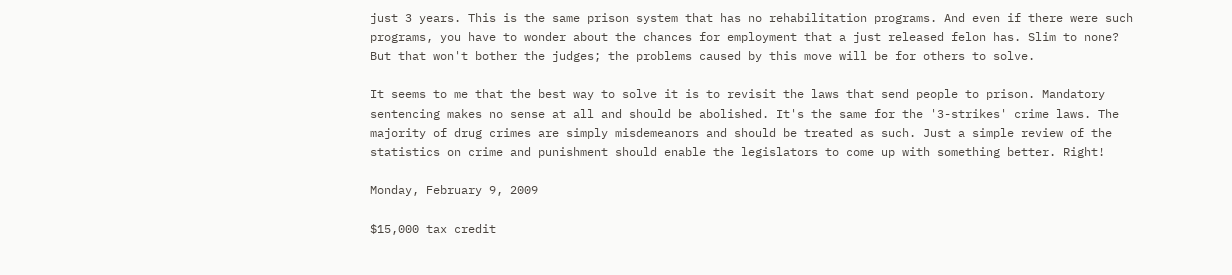just 3 years. This is the same prison system that has no rehabilitation programs. And even if there were such programs, you have to wonder about the chances for employment that a just released felon has. Slim to none? But that won't bother the judges; the problems caused by this move will be for others to solve.

It seems to me that the best way to solve it is to revisit the laws that send people to prison. Mandatory sentencing makes no sense at all and should be abolished. It's the same for the '3-strikes' crime laws. The majority of drug crimes are simply misdemeanors and should be treated as such. Just a simple review of the statistics on crime and punishment should enable the legislators to come up with something better. Right!

Monday, February 9, 2009

$15,000 tax credit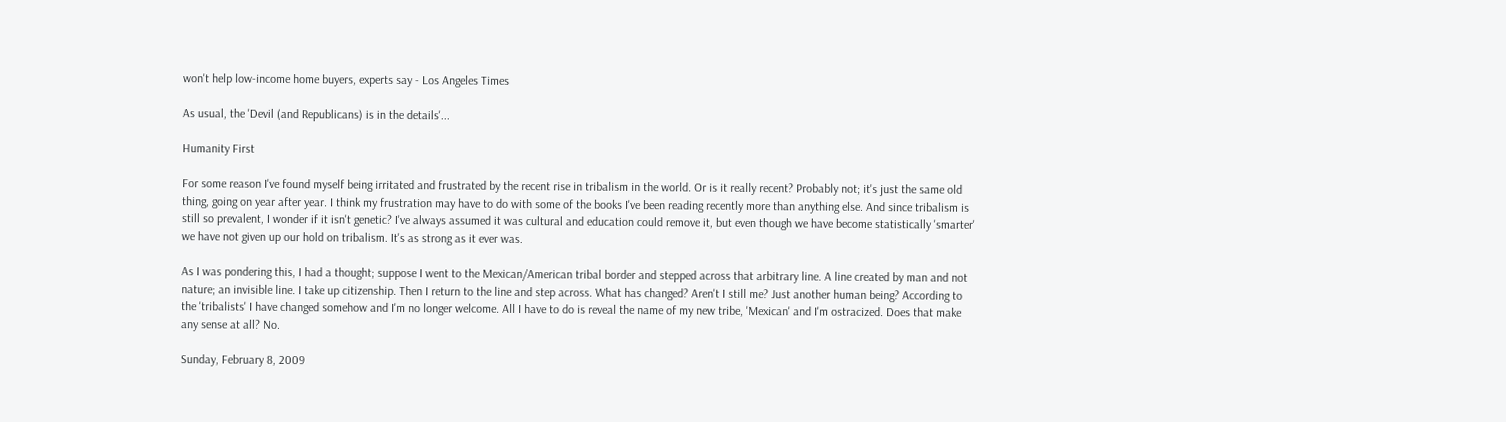won't help low-income home buyers, experts say - Los Angeles Times

As usual, the 'Devil (and Republicans) is in the details'...

Humanity First

For some reason I've found myself being irritated and frustrated by the recent rise in tribalism in the world. Or is it really recent? Probably not; it's just the same old thing, going on year after year. I think my frustration may have to do with some of the books I've been reading recently more than anything else. And since tribalism is still so prevalent, I wonder if it isn't genetic? I've always assumed it was cultural and education could remove it, but even though we have become statistically 'smarter' we have not given up our hold on tribalism. It's as strong as it ever was.

As I was pondering this, I had a thought; suppose I went to the Mexican/American tribal border and stepped across that arbitrary line. A line created by man and not nature; an invisible line. I take up citizenship. Then I return to the line and step across. What has changed? Aren't I still me? Just another human being? According to the 'tribalists' I have changed somehow and I'm no longer welcome. All I have to do is reveal the name of my new tribe, 'Mexican' and I'm ostracized. Does that make any sense at all? No.

Sunday, February 8, 2009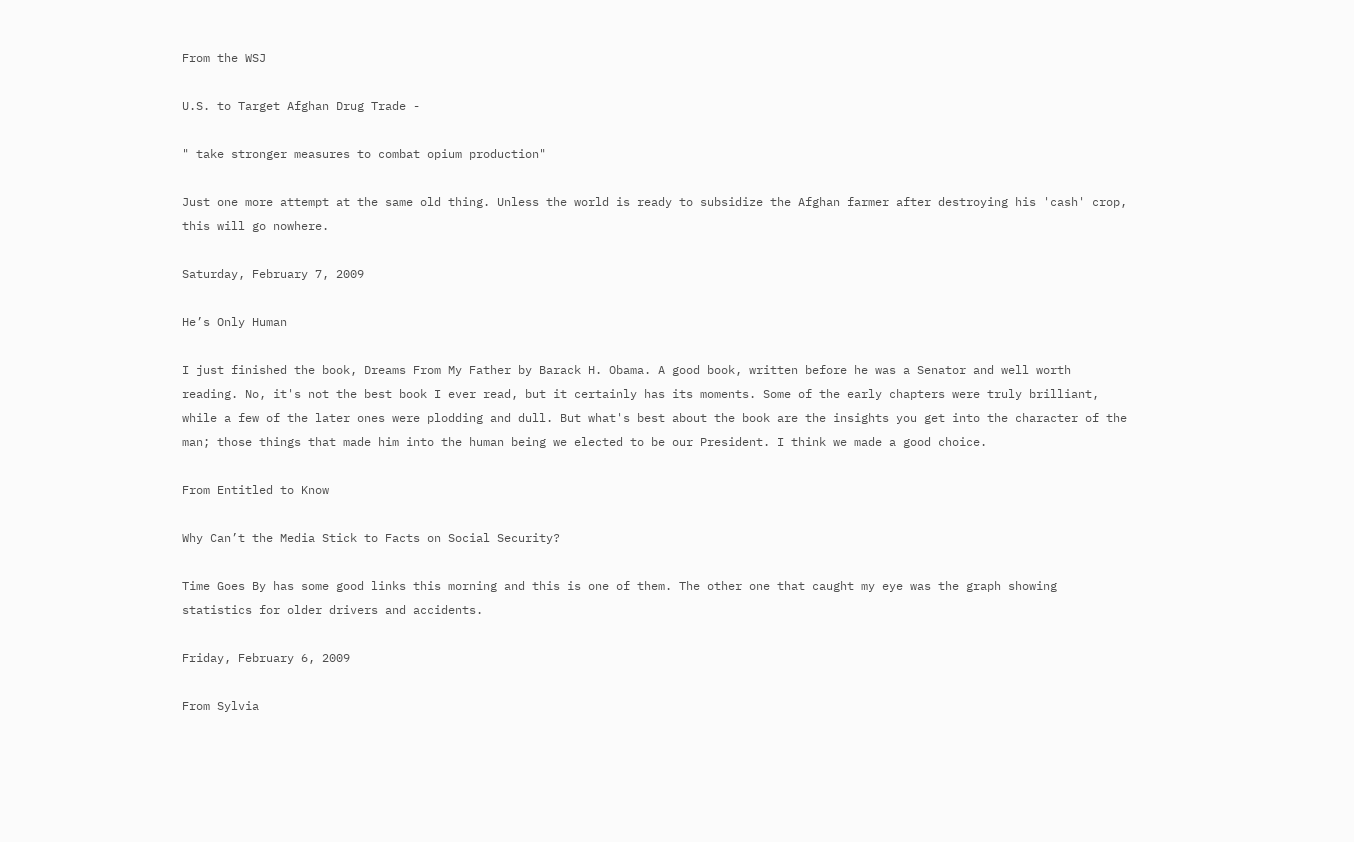From the WSJ

U.S. to Target Afghan Drug Trade -

" take stronger measures to combat opium production"

Just one more attempt at the same old thing. Unless the world is ready to subsidize the Afghan farmer after destroying his 'cash' crop, this will go nowhere.

Saturday, February 7, 2009

He’s Only Human

I just finished the book, Dreams From My Father by Barack H. Obama. A good book, written before he was a Senator and well worth reading. No, it's not the best book I ever read, but it certainly has its moments. Some of the early chapters were truly brilliant, while a few of the later ones were plodding and dull. But what's best about the book are the insights you get into the character of the man; those things that made him into the human being we elected to be our President. I think we made a good choice.

From Entitled to Know

Why Can’t the Media Stick to Facts on Social Security?

Time Goes By has some good links this morning and this is one of them. The other one that caught my eye was the graph showing statistics for older drivers and accidents.

Friday, February 6, 2009

From Sylvia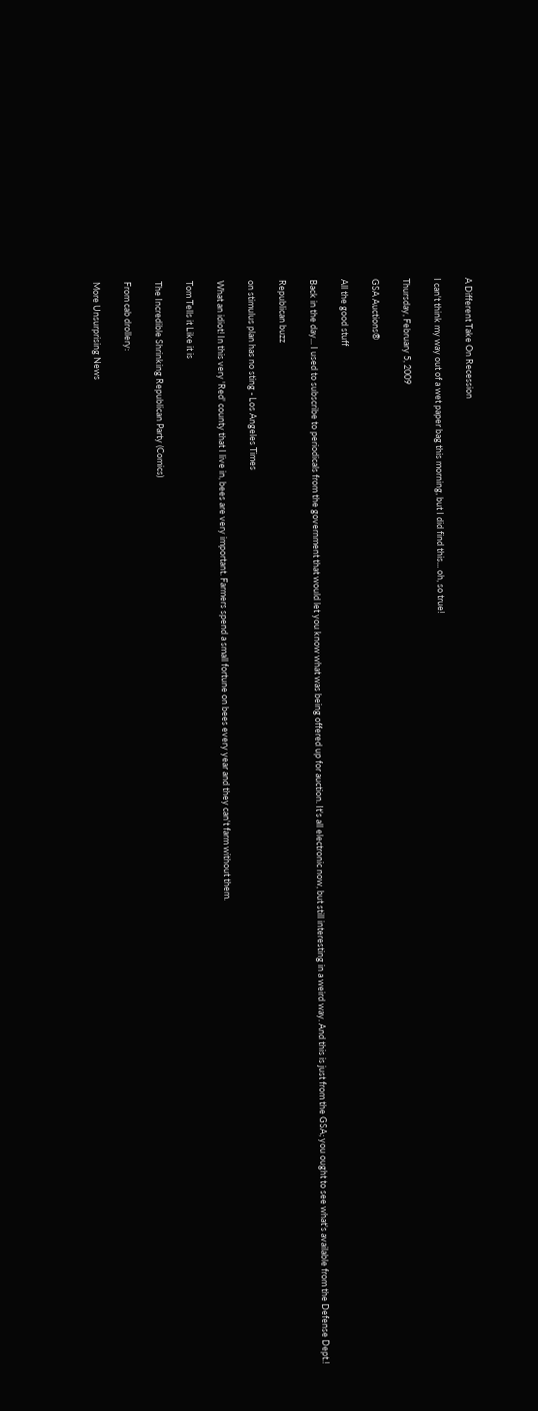A Different Take On Recession

I can't think my way out of a wet paper bag this morning, but I did find this... oh, so true!

Thursday, February 5, 2009

GSA Auctions®

All the good stuff

Back in the day... I used to subscribe to periodicals from the government that would let you know what was being offered up for auction. It's all electronic now, but still interesting in a weird way. And this is just from the GSA; you ought to see what's available from the Defense Dept.!

Republican buzz

on stimulus plan has no sting - Los Angeles Times

What an idiot! In this very 'Red' county that I live in, bees are very important. Farmers spend a small fortune on bees every year and they can't farm without them.

Tom Tells it Like it is

The Incredible Shrinking Republican Party (Comics)

From cab drollery:

More Unsurprising News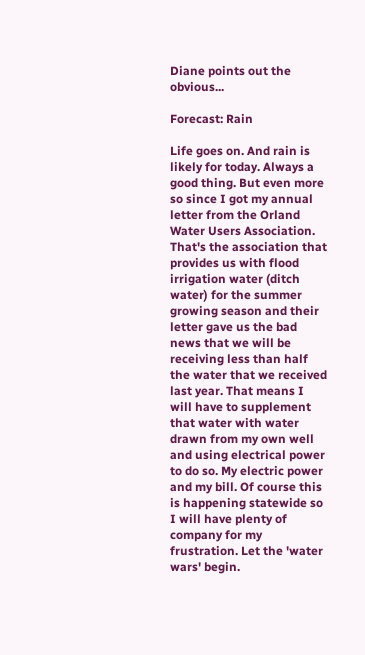Diane points out the obvious...

Forecast: Rain

Life goes on. And rain is likely for today. Always a good thing. But even more so since I got my annual letter from the Orland Water Users Association. That's the association that provides us with flood irrigation water (ditch water) for the summer growing season and their letter gave us the bad news that we will be receiving less than half the water that we received last year. That means I will have to supplement that water with water drawn from my own well and using electrical power to do so. My electric power and my bill. Of course this is happening statewide so I will have plenty of company for my frustration. Let the 'water wars' begin.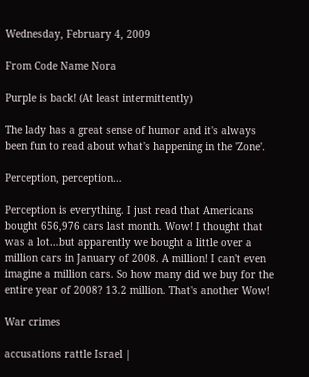Wednesday, February 4, 2009

From Code Name Nora

Purple is back! (At least intermittently)

The lady has a great sense of humor and it's always been fun to read about what's happening in the 'Zone'.

Perception, perception…

Perception is everything. I just read that Americans bought 656,976 cars last month. Wow! I thought that was a lot…but apparently we bought a little over a million cars in January of 2008. A million! I can't even imagine a million cars. So how many did we buy for the entire year of 2008? 13.2 million. That's another Wow!

War crimes

accusations rattle Israel |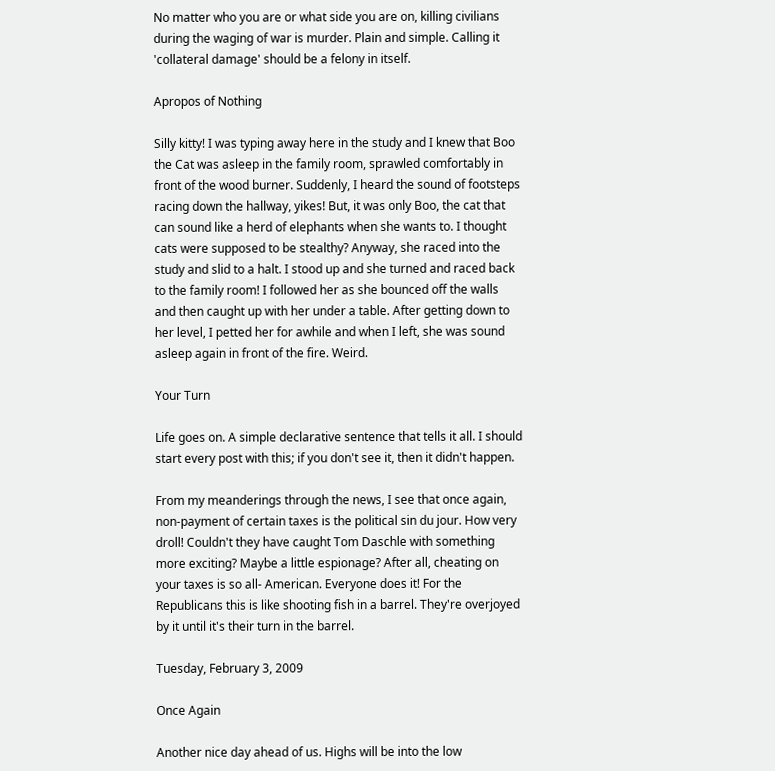No matter who you are or what side you are on, killing civilians during the waging of war is murder. Plain and simple. Calling it 'collateral damage' should be a felony in itself.

Apropos of Nothing

Silly kitty! I was typing away here in the study and I knew that Boo the Cat was asleep in the family room, sprawled comfortably in front of the wood burner. Suddenly, I heard the sound of footsteps racing down the hallway, yikes! But, it was only Boo, the cat that can sound like a herd of elephants when she wants to. I thought cats were supposed to be stealthy? Anyway, she raced into the study and slid to a halt. I stood up and she turned and raced back to the family room! I followed her as she bounced off the walls and then caught up with her under a table. After getting down to her level, I petted her for awhile and when I left, she was sound asleep again in front of the fire. Weird.

Your Turn

Life goes on. A simple declarative sentence that tells it all. I should start every post with this; if you don't see it, then it didn't happen.

From my meanderings through the news, I see that once again, non-payment of certain taxes is the political sin du jour. How very droll! Couldn't they have caught Tom Daschle with something more exciting? Maybe a little espionage? After all, cheating on your taxes is so all- American. Everyone does it! For the Republicans this is like shooting fish in a barrel. They're overjoyed by it until it's their turn in the barrel.

Tuesday, February 3, 2009

Once Again

Another nice day ahead of us. Highs will be into the low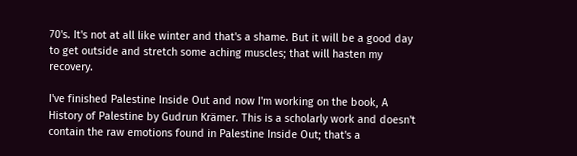70's. It's not at all like winter and that's a shame. But it will be a good day to get outside and stretch some aching muscles; that will hasten my recovery.

I've finished Palestine Inside Out and now I'm working on the book, A History of Palestine by Gudrun Krämer. This is a scholarly work and doesn't contain the raw emotions found in Palestine Inside Out; that's a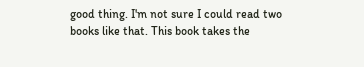good thing. I'm not sure I could read two books like that. This book takes the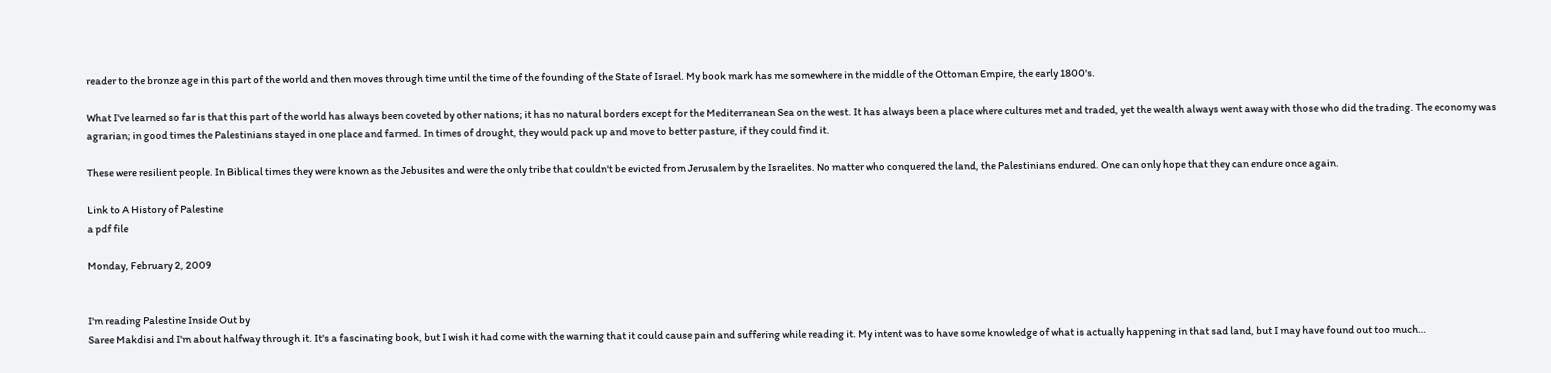reader to the bronze age in this part of the world and then moves through time until the time of the founding of the State of Israel. My book mark has me somewhere in the middle of the Ottoman Empire, the early 1800's.

What I've learned so far is that this part of the world has always been coveted by other nations; it has no natural borders except for the Mediterranean Sea on the west. It has always been a place where cultures met and traded, yet the wealth always went away with those who did the trading. The economy was agrarian; in good times the Palestinians stayed in one place and farmed. In times of drought, they would pack up and move to better pasture, if they could find it.

These were resilient people. In Biblical times they were known as the Jebusites and were the only tribe that couldn't be evicted from Jerusalem by the Israelites. No matter who conquered the land, the Palestinians endured. One can only hope that they can endure once again.

Link to A History of Palestine
a pdf file

Monday, February 2, 2009


I'm reading Palestine Inside Out by
Saree Makdisi and I'm about halfway through it. It's a fascinating book, but I wish it had come with the warning that it could cause pain and suffering while reading it. My intent was to have some knowledge of what is actually happening in that sad land, but I may have found out too much…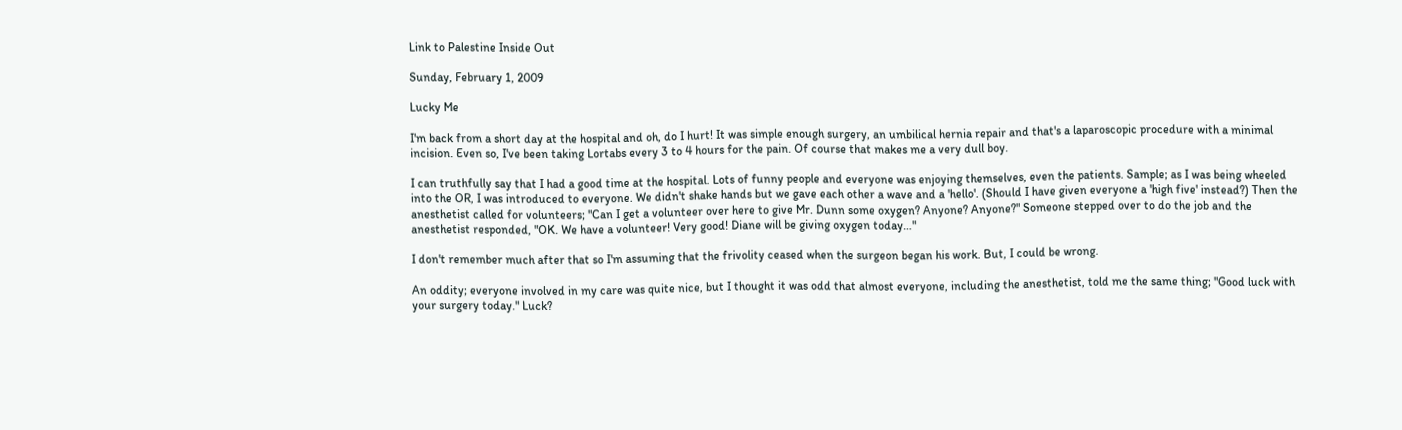Link to Palestine Inside Out

Sunday, February 1, 2009

Lucky Me

I'm back from a short day at the hospital and oh, do I hurt! It was simple enough surgery, an umbilical hernia repair and that's a laparoscopic procedure with a minimal incision. Even so, I've been taking Lortabs every 3 to 4 hours for the pain. Of course that makes me a very dull boy.

I can truthfully say that I had a good time at the hospital. Lots of funny people and everyone was enjoying themselves, even the patients. Sample; as I was being wheeled into the OR, I was introduced to everyone. We didn't shake hands but we gave each other a wave and a 'hello'. (Should I have given everyone a 'high five' instead?) Then the anesthetist called for volunteers; "Can I get a volunteer over here to give Mr. Dunn some oxygen? Anyone? Anyone?" Someone stepped over to do the job and the anesthetist responded, "OK. We have a volunteer! Very good! Diane will be giving oxygen today…"

I don't remember much after that so I'm assuming that the frivolity ceased when the surgeon began his work. But, I could be wrong.

An oddity; everyone involved in my care was quite nice, but I thought it was odd that almost everyone, including the anesthetist, told me the same thing; "Good luck with your surgery today." Luck?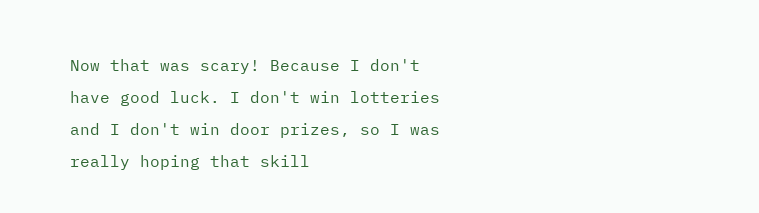Now that was scary! Because I don't have good luck. I don't win lotteries and I don't win door prizes, so I was really hoping that skill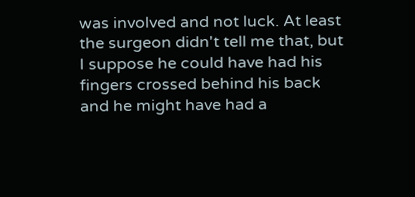was involved and not luck. At least the surgeon didn't tell me that, but I suppose he could have had his fingers crossed behind his back and he might have had a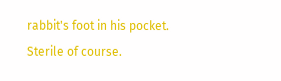rabbit's foot in his pocket. Sterile of course.